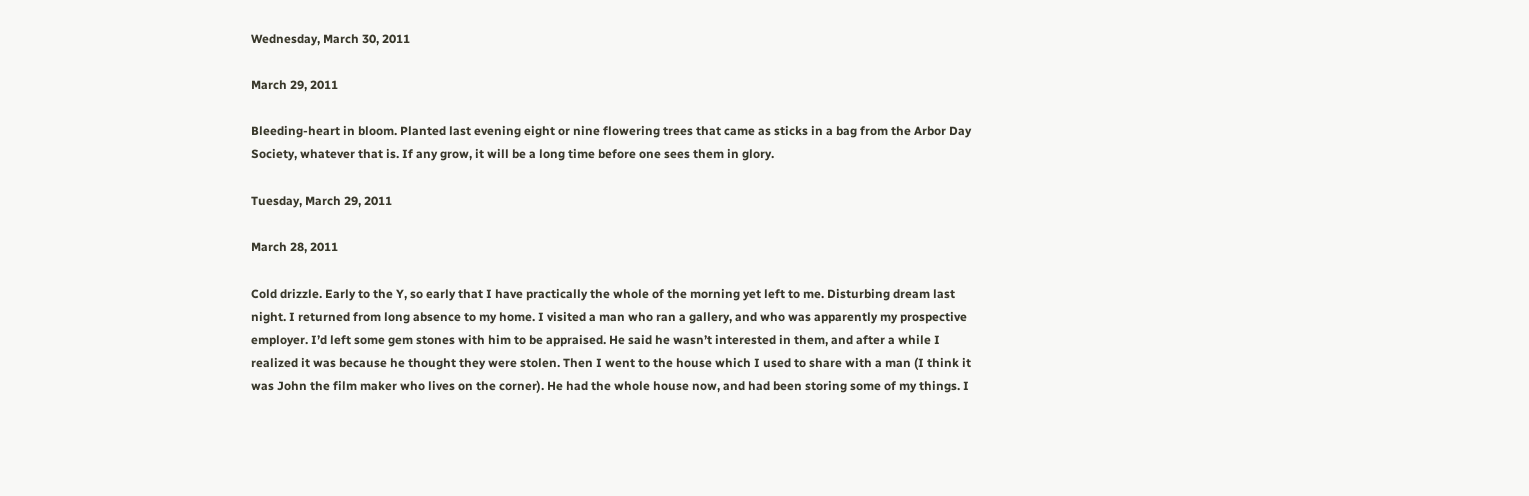Wednesday, March 30, 2011

March 29, 2011

Bleeding-heart in bloom. Planted last evening eight or nine flowering trees that came as sticks in a bag from the Arbor Day Society, whatever that is. If any grow, it will be a long time before one sees them in glory.

Tuesday, March 29, 2011

March 28, 2011

Cold drizzle. Early to the Y, so early that I have practically the whole of the morning yet left to me. Disturbing dream last night. I returned from long absence to my home. I visited a man who ran a gallery, and who was apparently my prospective employer. I’d left some gem stones with him to be appraised. He said he wasn’t interested in them, and after a while I realized it was because he thought they were stolen. Then I went to the house which I used to share with a man (I think it was John the film maker who lives on the corner). He had the whole house now, and had been storing some of my things. I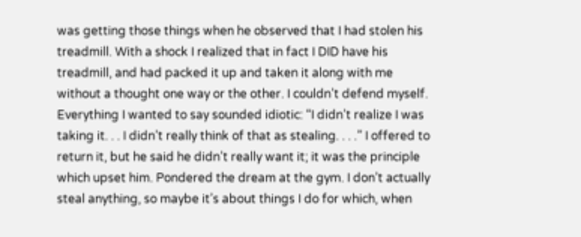was getting those things when he observed that I had stolen his treadmill. With a shock I realized that in fact I DID have his treadmill, and had packed it up and taken it along with me without a thought one way or the other. I couldn’t defend myself. Everything I wanted to say sounded idiotic: “I didn’t realize I was taking it. . . I didn’t really think of that as stealing. . . .” I offered to return it, but he said he didn’t really want it; it was the principle which upset him. Pondered the dream at the gym. I don’t actually steal anything, so maybe it’s about things I do for which, when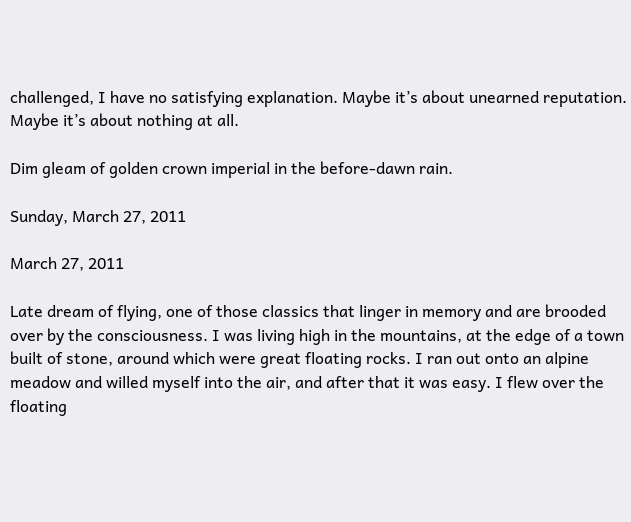challenged, I have no satisfying explanation. Maybe it’s about unearned reputation. Maybe it’s about nothing at all.

Dim gleam of golden crown imperial in the before-dawn rain.

Sunday, March 27, 2011

March 27, 2011

Late dream of flying, one of those classics that linger in memory and are brooded over by the consciousness. I was living high in the mountains, at the edge of a town built of stone, around which were great floating rocks. I ran out onto an alpine meadow and willed myself into the air, and after that it was easy. I flew over the floating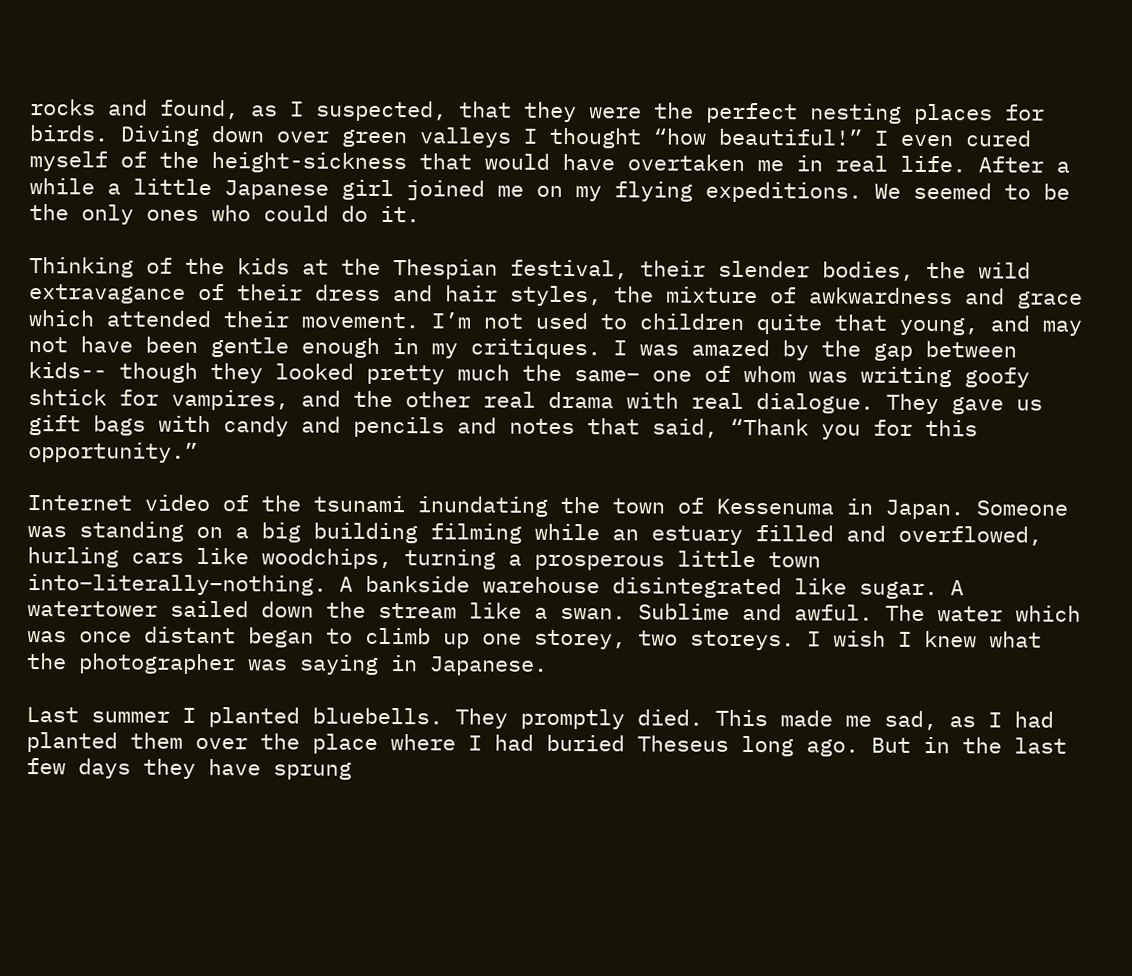rocks and found, as I suspected, that they were the perfect nesting places for birds. Diving down over green valleys I thought “how beautiful!” I even cured myself of the height-sickness that would have overtaken me in real life. After a while a little Japanese girl joined me on my flying expeditions. We seemed to be the only ones who could do it.

Thinking of the kids at the Thespian festival, their slender bodies, the wild extravagance of their dress and hair styles, the mixture of awkwardness and grace which attended their movement. I’m not used to children quite that young, and may not have been gentle enough in my critiques. I was amazed by the gap between kids-- though they looked pretty much the same– one of whom was writing goofy shtick for vampires, and the other real drama with real dialogue. They gave us gift bags with candy and pencils and notes that said, “Thank you for this opportunity.”

Internet video of the tsunami inundating the town of Kessenuma in Japan. Someone was standing on a big building filming while an estuary filled and overflowed, hurling cars like woodchips, turning a prosperous little town into–literally–nothing. A bankside warehouse disintegrated like sugar. A watertower sailed down the stream like a swan. Sublime and awful. The water which was once distant began to climb up one storey, two storeys. I wish I knew what the photographer was saying in Japanese.

Last summer I planted bluebells. They promptly died. This made me sad, as I had planted them over the place where I had buried Theseus long ago. But in the last few days they have sprung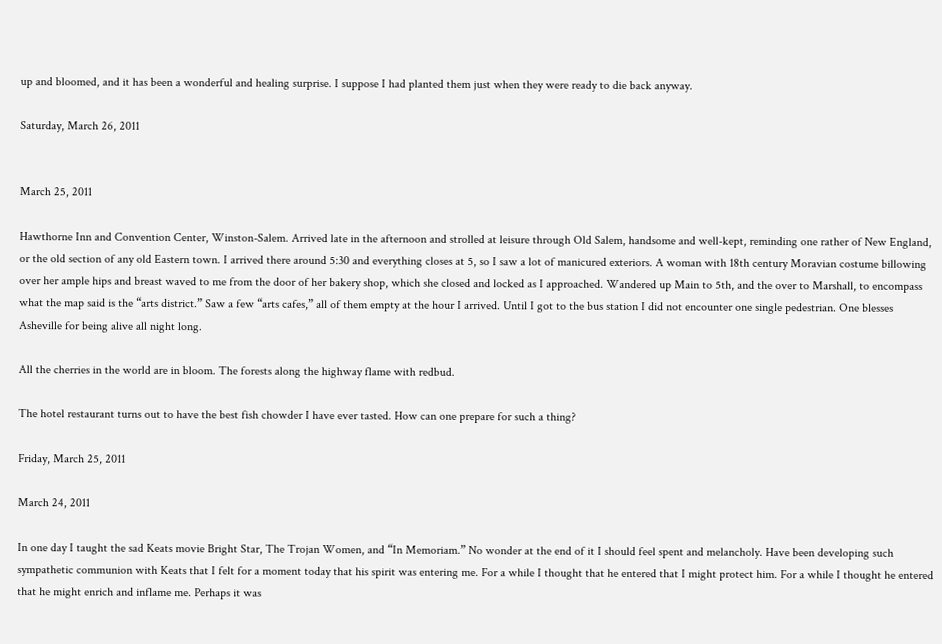up and bloomed, and it has been a wonderful and healing surprise. I suppose I had planted them just when they were ready to die back anyway.

Saturday, March 26, 2011


March 25, 2011

Hawthorne Inn and Convention Center, Winston-Salem. Arrived late in the afternoon and strolled at leisure through Old Salem, handsome and well-kept, reminding one rather of New England, or the old section of any old Eastern town. I arrived there around 5:30 and everything closes at 5, so I saw a lot of manicured exteriors. A woman with 18th century Moravian costume billowing over her ample hips and breast waved to me from the door of her bakery shop, which she closed and locked as I approached. Wandered up Main to 5th, and the over to Marshall, to encompass what the map said is the “arts district.” Saw a few “arts cafes,” all of them empty at the hour I arrived. Until I got to the bus station I did not encounter one single pedestrian. One blesses Asheville for being alive all night long.

All the cherries in the world are in bloom. The forests along the highway flame with redbud.

The hotel restaurant turns out to have the best fish chowder I have ever tasted. How can one prepare for such a thing?

Friday, March 25, 2011

March 24, 2011

In one day I taught the sad Keats movie Bright Star, The Trojan Women, and “In Memoriam.” No wonder at the end of it I should feel spent and melancholy. Have been developing such sympathetic communion with Keats that I felt for a moment today that his spirit was entering me. For a while I thought that he entered that I might protect him. For a while I thought he entered that he might enrich and inflame me. Perhaps it was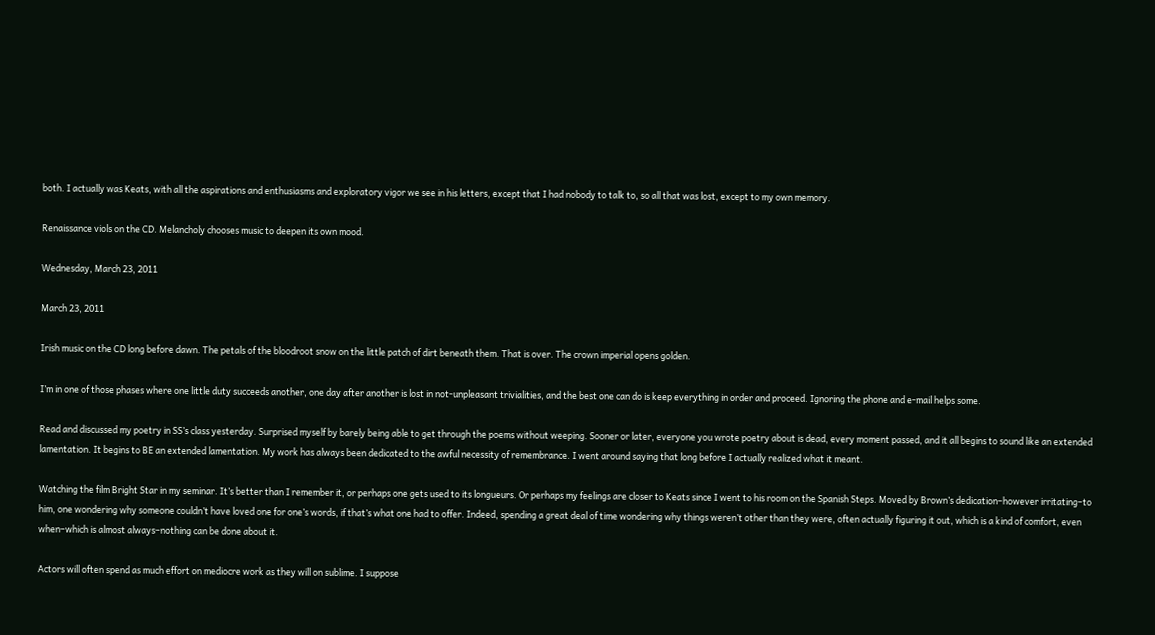both. I actually was Keats, with all the aspirations and enthusiasms and exploratory vigor we see in his letters, except that I had nobody to talk to, so all that was lost, except to my own memory.

Renaissance viols on the CD. Melancholy chooses music to deepen its own mood.

Wednesday, March 23, 2011

March 23, 2011

Irish music on the CD long before dawn. The petals of the bloodroot snow on the little patch of dirt beneath them. That is over. The crown imperial opens golden.

I’m in one of those phases where one little duty succeeds another, one day after another is lost in not-unpleasant trivialities, and the best one can do is keep everything in order and proceed. Ignoring the phone and e-mail helps some.

Read and discussed my poetry in SS’s class yesterday. Surprised myself by barely being able to get through the poems without weeping. Sooner or later, everyone you wrote poetry about is dead, every moment passed, and it all begins to sound like an extended lamentation. It begins to BE an extended lamentation. My work has always been dedicated to the awful necessity of remembrance. I went around saying that long before I actually realized what it meant.

Watching the film Bright Star in my seminar. It’s better than I remember it, or perhaps one gets used to its longueurs. Or perhaps my feelings are closer to Keats since I went to his room on the Spanish Steps. Moved by Brown’s dedication–however irritating–to him, one wondering why someone couldn’t have loved one for one’s words, if that’s what one had to offer. Indeed, spending a great deal of time wondering why things weren’t other than they were, often actually figuring it out, which is a kind of comfort, even when–which is almost always–nothing can be done about it.

Actors will often spend as much effort on mediocre work as they will on sublime. I suppose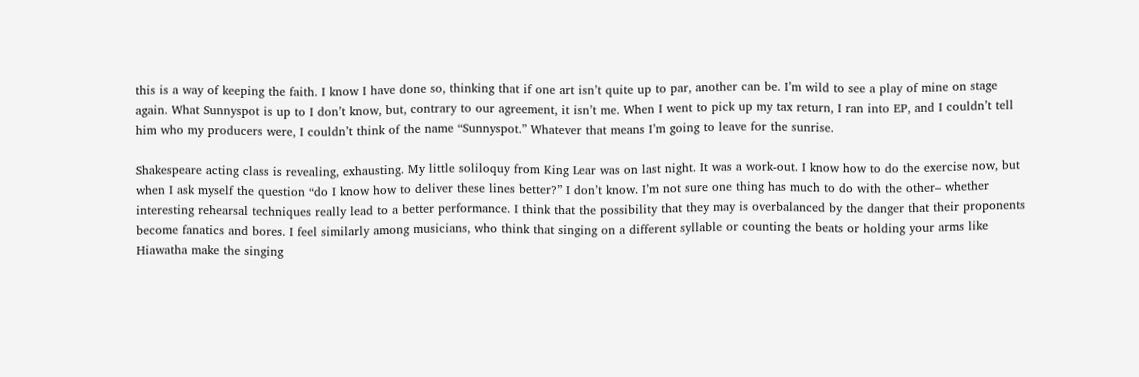this is a way of keeping the faith. I know I have done so, thinking that if one art isn’t quite up to par, another can be. I’m wild to see a play of mine on stage again. What Sunnyspot is up to I don’t know, but, contrary to our agreement, it isn’t me. When I went to pick up my tax return, I ran into EP, and I couldn’t tell him who my producers were, I couldn’t think of the name “Sunnyspot.” Whatever that means I’m going to leave for the sunrise.

Shakespeare acting class is revealing, exhausting. My little soliloquy from King Lear was on last night. It was a work-out. I know how to do the exercise now, but when I ask myself the question “do I know how to deliver these lines better?” I don’t know. I’m not sure one thing has much to do with the other– whether interesting rehearsal techniques really lead to a better performance. I think that the possibility that they may is overbalanced by the danger that their proponents become fanatics and bores. I feel similarly among musicians, who think that singing on a different syllable or counting the beats or holding your arms like Hiawatha make the singing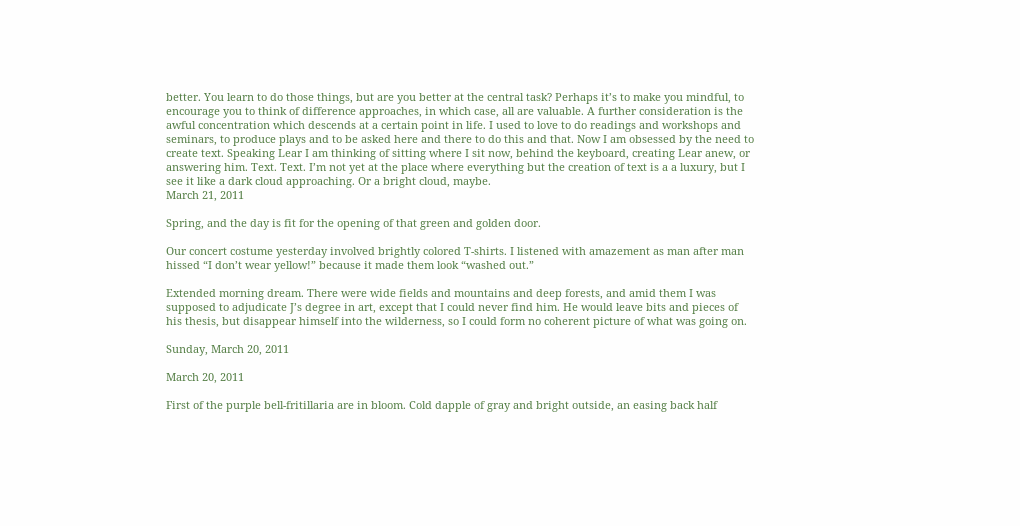better. You learn to do those things, but are you better at the central task? Perhaps it’s to make you mindful, to encourage you to think of difference approaches, in which case, all are valuable. A further consideration is the awful concentration which descends at a certain point in life. I used to love to do readings and workshops and seminars, to produce plays and to be asked here and there to do this and that. Now I am obsessed by the need to create text. Speaking Lear I am thinking of sitting where I sit now, behind the keyboard, creating Lear anew, or answering him. Text. Text. I’m not yet at the place where everything but the creation of text is a a luxury, but I see it like a dark cloud approaching. Or a bright cloud, maybe.
March 21, 2011

Spring, and the day is fit for the opening of that green and golden door.

Our concert costume yesterday involved brightly colored T-shirts. I listened with amazement as man after man hissed “I don’t wear yellow!” because it made them look “washed out.”

Extended morning dream. There were wide fields and mountains and deep forests, and amid them I was supposed to adjudicate J’s degree in art, except that I could never find him. He would leave bits and pieces of his thesis, but disappear himself into the wilderness, so I could form no coherent picture of what was going on.

Sunday, March 20, 2011

March 20, 2011

First of the purple bell-fritillaria are in bloom. Cold dapple of gray and bright outside, an easing back half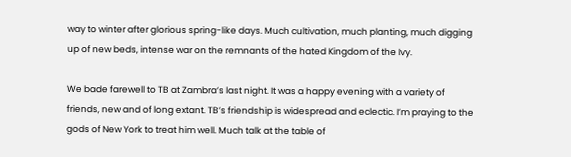way to winter after glorious spring-like days. Much cultivation, much planting, much digging up of new beds, intense war on the remnants of the hated Kingdom of the Ivy.

We bade farewell to TB at Zambra’s last night. It was a happy evening with a variety of friends, new and of long extant. TB’s friendship is widespread and eclectic. I’m praying to the gods of New York to treat him well. Much talk at the table of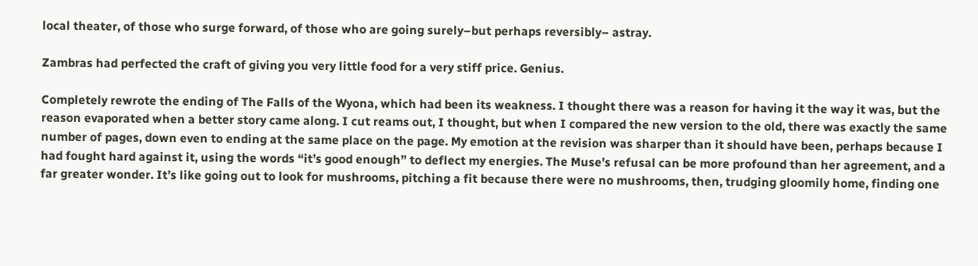local theater, of those who surge forward, of those who are going surely–but perhaps reversibly– astray.

Zambras had perfected the craft of giving you very little food for a very stiff price. Genius.

Completely rewrote the ending of The Falls of the Wyona, which had been its weakness. I thought there was a reason for having it the way it was, but the reason evaporated when a better story came along. I cut reams out, I thought, but when I compared the new version to the old, there was exactly the same number of pages, down even to ending at the same place on the page. My emotion at the revision was sharper than it should have been, perhaps because I had fought hard against it, using the words “it’s good enough” to deflect my energies. The Muse’s refusal can be more profound than her agreement, and a far greater wonder. It’s like going out to look for mushrooms, pitching a fit because there were no mushrooms, then, trudging gloomily home, finding one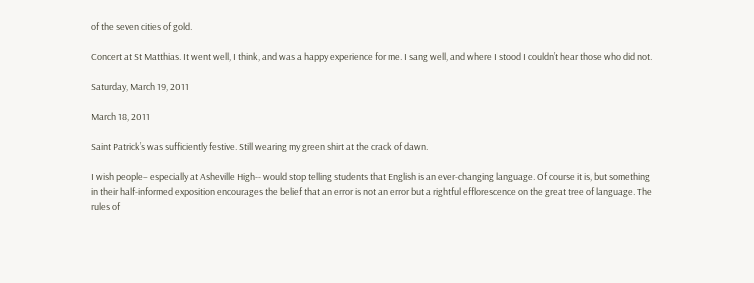of the seven cities of gold.

Concert at St Matthias. It went well, I think, and was a happy experience for me. I sang well, and where I stood I couldn’t hear those who did not.

Saturday, March 19, 2011

March 18, 2011

Saint Patrick’s was sufficiently festive. Still wearing my green shirt at the crack of dawn.

I wish people– especially at Asheville High-- would stop telling students that English is an ever-changing language. Of course it is, but something in their half-informed exposition encourages the belief that an error is not an error but a rightful efflorescence on the great tree of language. The rules of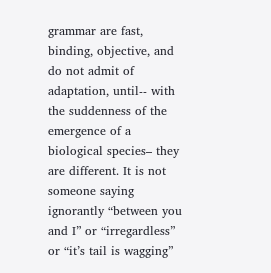grammar are fast, binding, objective, and do not admit of adaptation, until-- with the suddenness of the emergence of a biological species– they are different. It is not someone saying ignorantly “between you and I” or “irregardless” or “it’s tail is wagging”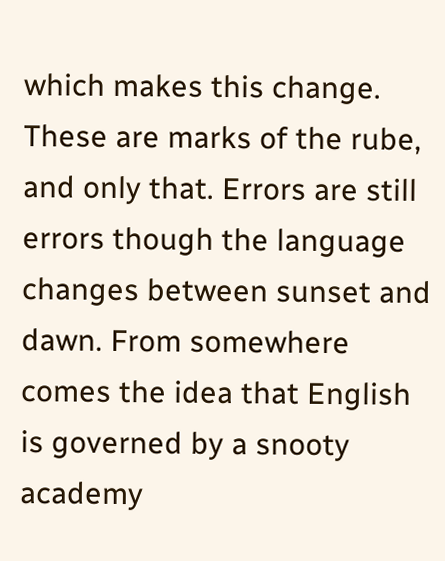which makes this change. These are marks of the rube, and only that. Errors are still errors though the language changes between sunset and dawn. From somewhere comes the idea that English is governed by a snooty academy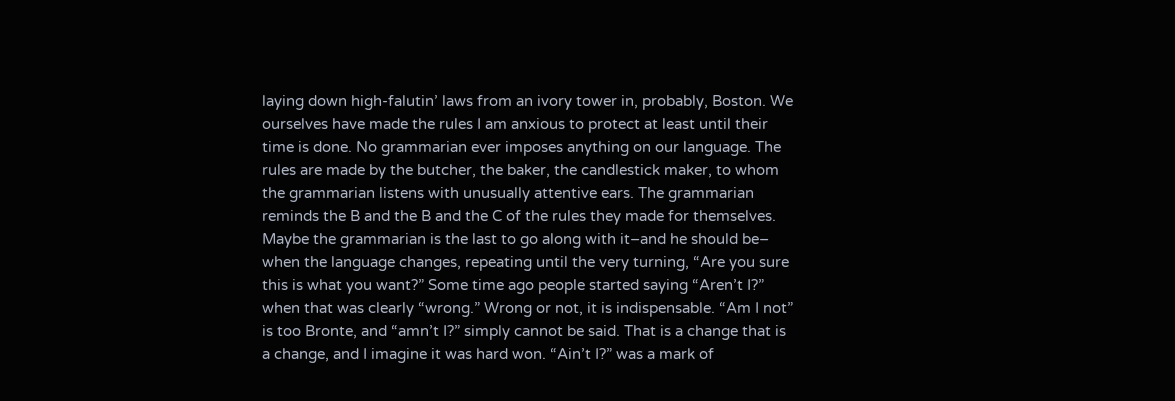laying down high-falutin’ laws from an ivory tower in, probably, Boston. We ourselves have made the rules I am anxious to protect at least until their time is done. No grammarian ever imposes anything on our language. The rules are made by the butcher, the baker, the candlestick maker, to whom the grammarian listens with unusually attentive ears. The grammarian reminds the B and the B and the C of the rules they made for themselves. Maybe the grammarian is the last to go along with it–and he should be– when the language changes, repeating until the very turning, “Are you sure this is what you want?” Some time ago people started saying “Aren’t I?” when that was clearly “wrong.” Wrong or not, it is indispensable. “Am I not” is too Bronte, and “amn’t I?” simply cannot be said. That is a change that is a change, and I imagine it was hard won. “Ain’t I?” was a mark of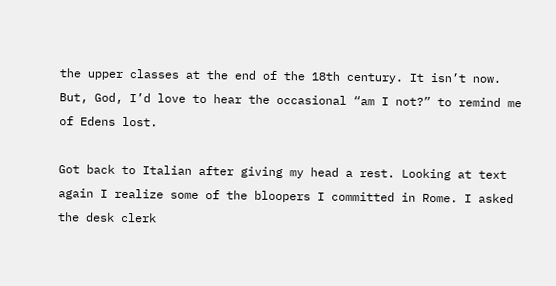the upper classes at the end of the 18th century. It isn’t now. But, God, I’d love to hear the occasional “am I not?” to remind me of Edens lost.

Got back to Italian after giving my head a rest. Looking at text again I realize some of the bloopers I committed in Rome. I asked the desk clerk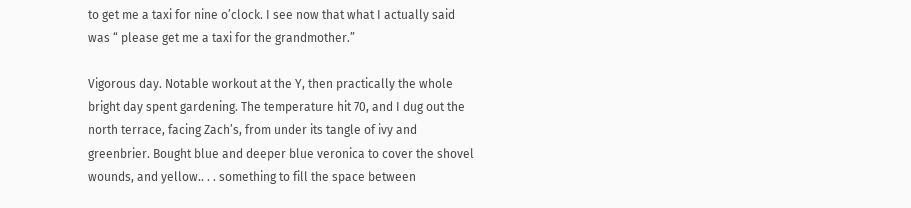to get me a taxi for nine o’clock. I see now that what I actually said was “ please get me a taxi for the grandmother.”

Vigorous day. Notable workout at the Y, then practically the whole bright day spent gardening. The temperature hit 70, and I dug out the north terrace, facing Zach’s, from under its tangle of ivy and greenbrier. Bought blue and deeper blue veronica to cover the shovel wounds, and yellow.. . . something to fill the space between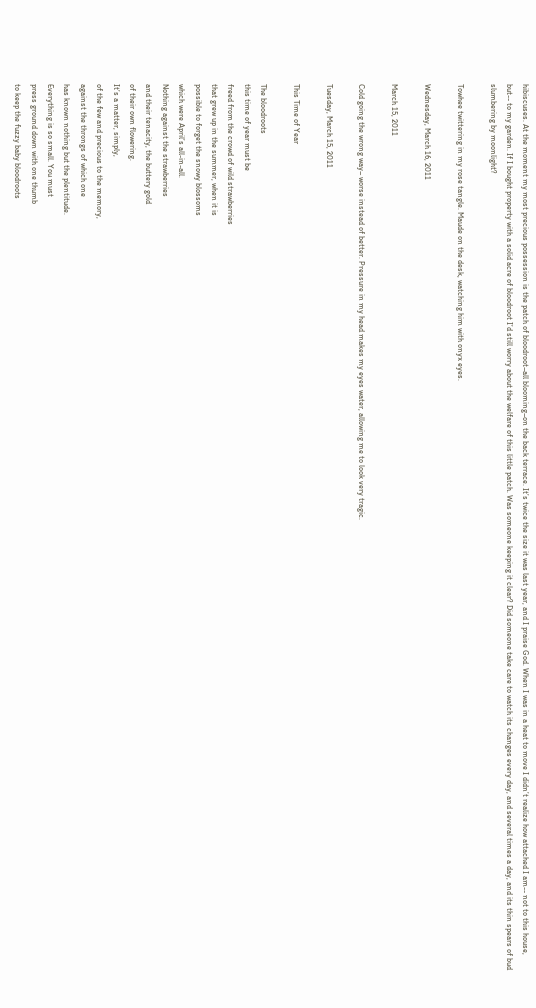hibiscuses. At the moment my most precious possession is the patch of bloodroot–all blooming–on the back terrace. It’s twice the size it was last year, and I praise God. When I was in a heat to move I didn’t realize how attached I am-- not to this house, but-- to my garden. If I bought property with a solid acre of bloodroot I’d still worry about the welfare of this little patch. Was someone keeping it clear? Did someone take care to watch its changes every day, and several times a day, and its thin spears of bud slumbering by moonlight?

Towhee twittering in my rose tangle. Maude on the desk, watching him with onyx eyes.

Wednesday, March 16, 2011

March 15, 2011

Cold going the wrong way– worse instead of better. Pressure in my head makes my eyes water, allowing me to look very tragic.

Tuesday, March 15, 2011

This Time of Year

The bloodroots
this time of year must be
freed from the crowd of wild strawberries
that grew up in the summer, when it is
possible to forget the snowy blossoms
which were April’s all-in-all.
Nothing against the strawberries
and their tenacity, the buttery gold
of their own flowering.
It’s a matter, simply,
of the few and precious to the memory,
against the throngs of which one
has known nothing but the plentitude.
Everything is so small. You must
press ground down with one thumb
to keep the fuzzy baby bloodroots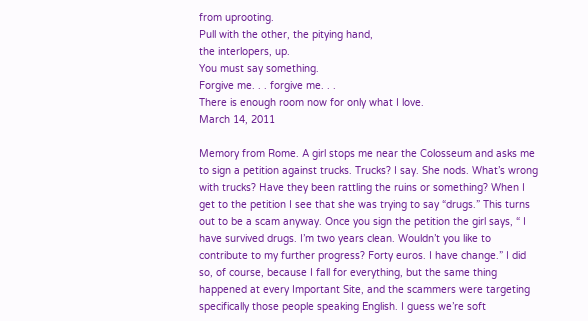from uprooting.
Pull with the other, the pitying hand,
the interlopers, up.
You must say something.
Forgive me. . . forgive me. . .
There is enough room now for only what I love.
March 14, 2011

Memory from Rome. A girl stops me near the Colosseum and asks me to sign a petition against trucks. Trucks? I say. She nods. What’s wrong with trucks? Have they been rattling the ruins or something? When I get to the petition I see that she was trying to say “drugs.” This turns out to be a scam anyway. Once you sign the petition the girl says, “ I have survived drugs. I’m two years clean. Wouldn’t you like to contribute to my further progress? Forty euros. I have change.” I did so, of course, because I fall for everything, but the same thing happened at every Important Site, and the scammers were targeting specifically those people speaking English. I guess we’re soft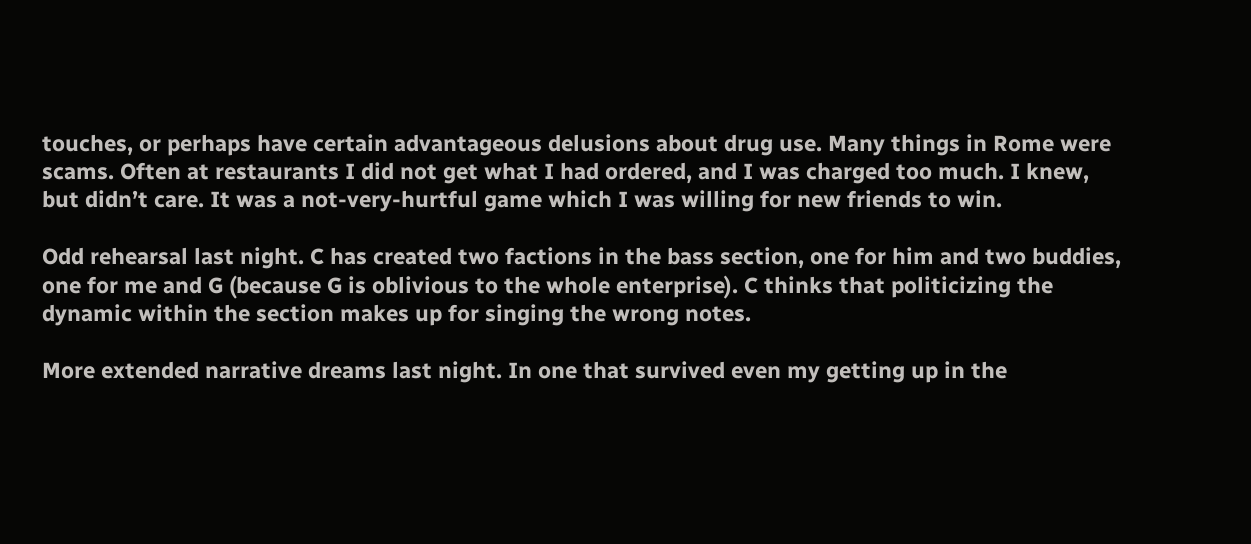touches, or perhaps have certain advantageous delusions about drug use. Many things in Rome were scams. Often at restaurants I did not get what I had ordered, and I was charged too much. I knew, but didn’t care. It was a not-very-hurtful game which I was willing for new friends to win.

Odd rehearsal last night. C has created two factions in the bass section, one for him and two buddies, one for me and G (because G is oblivious to the whole enterprise). C thinks that politicizing the dynamic within the section makes up for singing the wrong notes.

More extended narrative dreams last night. In one that survived even my getting up in the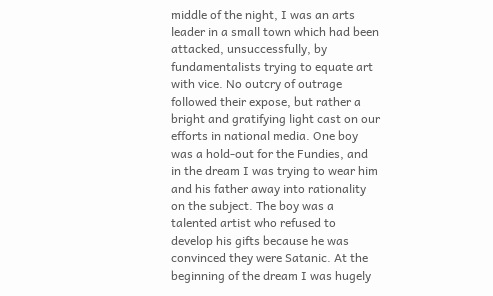middle of the night, I was an arts leader in a small town which had been attacked, unsuccessfully, by fundamentalists trying to equate art with vice. No outcry of outrage followed their expose, but rather a bright and gratifying light cast on our efforts in national media. One boy was a hold-out for the Fundies, and in the dream I was trying to wear him and his father away into rationality on the subject. The boy was a talented artist who refused to develop his gifts because he was convinced they were Satanic. At the beginning of the dream I was hugely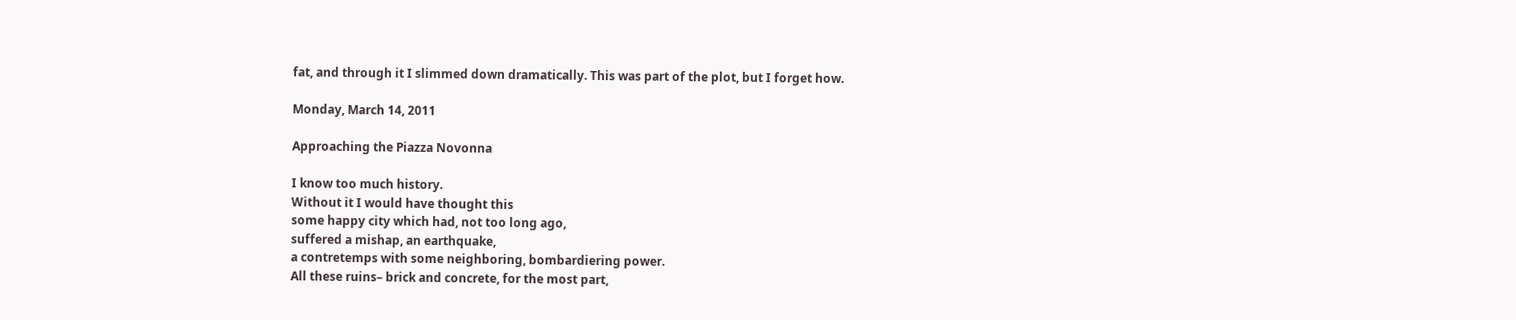fat, and through it I slimmed down dramatically. This was part of the plot, but I forget how.

Monday, March 14, 2011

Approaching the Piazza Novonna

I know too much history.
Without it I would have thought this
some happy city which had, not too long ago,
suffered a mishap, an earthquake,
a contretemps with some neighboring, bombardiering power.
All these ruins– brick and concrete, for the most part,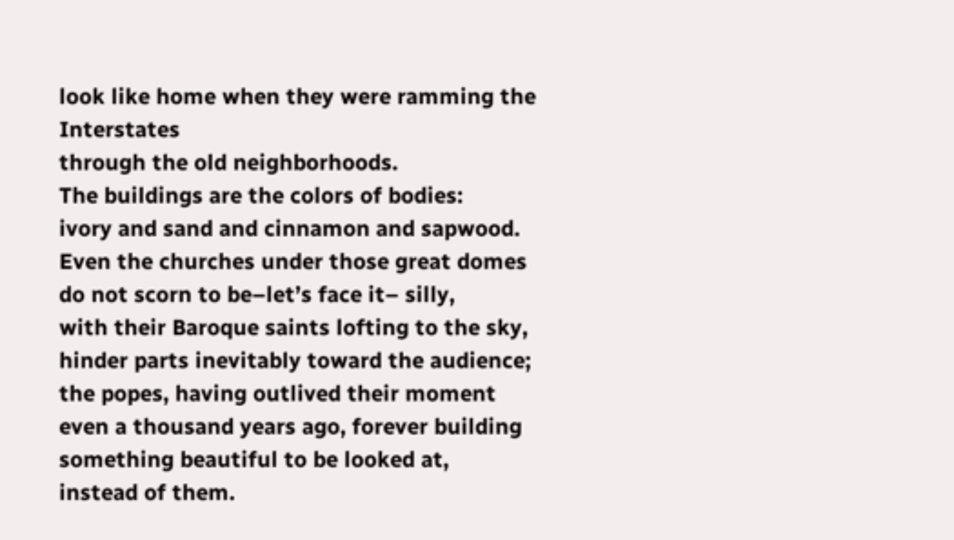look like home when they were ramming the Interstates
through the old neighborhoods.
The buildings are the colors of bodies:
ivory and sand and cinnamon and sapwood.
Even the churches under those great domes
do not scorn to be–let’s face it– silly,
with their Baroque saints lofting to the sky,
hinder parts inevitably toward the audience;
the popes, having outlived their moment
even a thousand years ago, forever building
something beautiful to be looked at,
instead of them.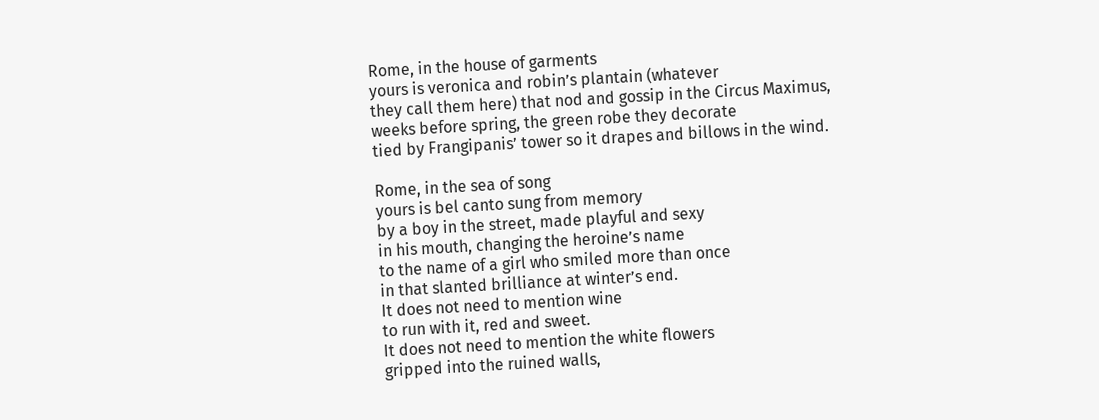Rome, in the house of garments
yours is veronica and robin’s plantain (whatever
they call them here) that nod and gossip in the Circus Maximus,
weeks before spring, the green robe they decorate
tied by Frangipanis’ tower so it drapes and billows in the wind.

Rome, in the sea of song
yours is bel canto sung from memory
by a boy in the street, made playful and sexy
in his mouth, changing the heroine’s name
to the name of a girl who smiled more than once
in that slanted brilliance at winter’s end.
It does not need to mention wine
to run with it, red and sweet.
It does not need to mention the white flowers
gripped into the ruined walls,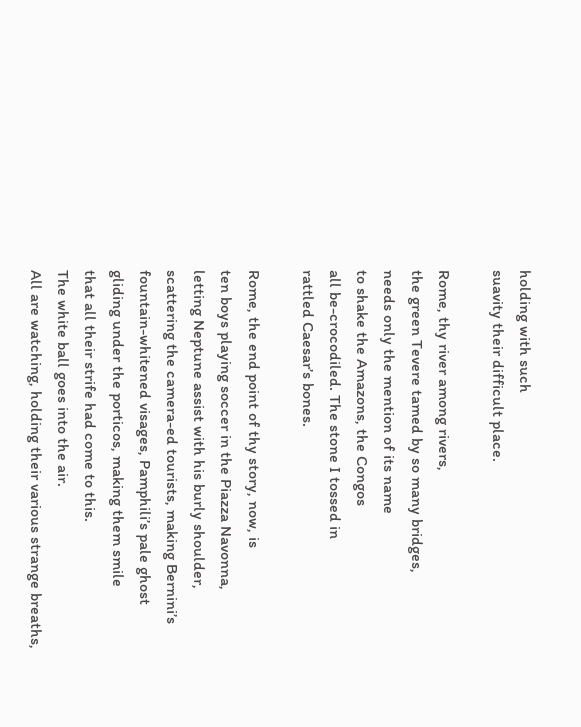holding with such
suavity their difficult place.

Rome, thy river among rivers,
the green Tevere tamed by so many bridges,
needs only the mention of its name
to shake the Amazons, the Congos
all be-crocodiled. The stone I tossed in
rattled Caesar’s bones.

Rome, the end point of thy story, now, is
ten boys playing soccer in the Piazza Navonna,
letting Neptune assist with his burly shoulder,
scattering the camera-ed tourists, making Bernini’s
fountain-whitened visages, Pamphili’s pale ghost
gliding under the porticos, making them smile
that all their strife had come to this.
The white ball goes into the air.
All are watching, holding their various strange breaths,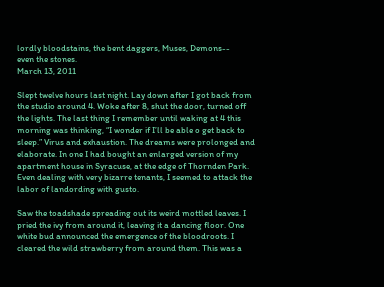lordly bloodstains, the bent daggers, Muses, Demons--
even the stones.
March 13, 2011

Slept twelve hours last night. Lay down after I got back from the studio around 4. Woke after 8, shut the door, turned off the lights. The last thing I remember until waking at 4 this morning was thinking, “I wonder if I’ll be able o get back to sleep.” Virus and exhaustion. The dreams were prolonged and elaborate. In one I had bought an enlarged version of my apartment house in Syracuse, at the edge of Thornden Park. Even dealing with very bizarre tenants, I seemed to attack the labor of landording with gusto.

Saw the toadshade spreading out its weird mottled leaves. I pried the ivy from around it, leaving it a dancing floor. One white bud announced the emergence of the bloodroots. I cleared the wild strawberry from around them. This was a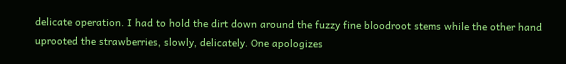delicate operation. I had to hold the dirt down around the fuzzy fine bloodroot stems while the other hand uprooted the strawberries, slowly, delicately. One apologizes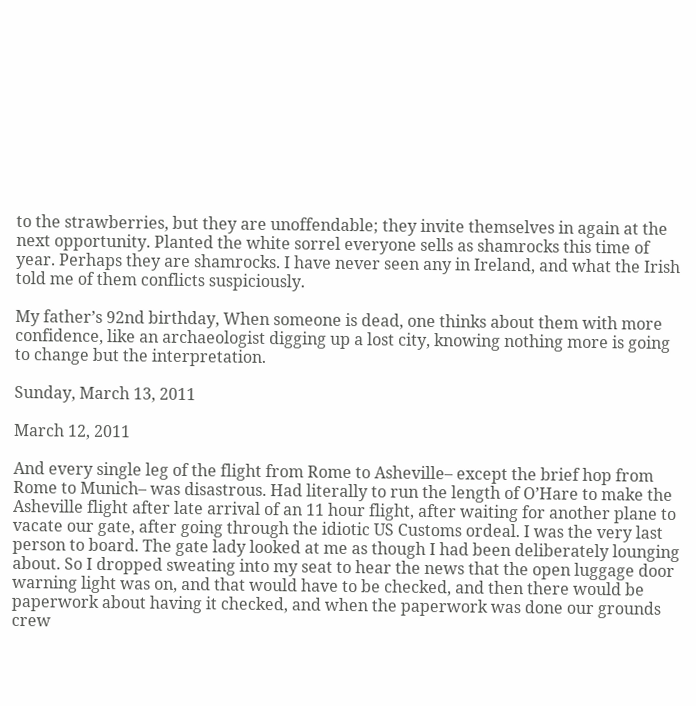to the strawberries, but they are unoffendable; they invite themselves in again at the next opportunity. Planted the white sorrel everyone sells as shamrocks this time of year. Perhaps they are shamrocks. I have never seen any in Ireland, and what the Irish told me of them conflicts suspiciously.

My father’s 92nd birthday, When someone is dead, one thinks about them with more confidence, like an archaeologist digging up a lost city, knowing nothing more is going to change but the interpretation.

Sunday, March 13, 2011

March 12, 2011

And every single leg of the flight from Rome to Asheville– except the brief hop from Rome to Munich– was disastrous. Had literally to run the length of O’Hare to make the Asheville flight after late arrival of an 11 hour flight, after waiting for another plane to vacate our gate, after going through the idiotic US Customs ordeal. I was the very last person to board. The gate lady looked at me as though I had been deliberately lounging about. So I dropped sweating into my seat to hear the news that the open luggage door warning light was on, and that would have to be checked, and then there would be paperwork about having it checked, and when the paperwork was done our grounds crew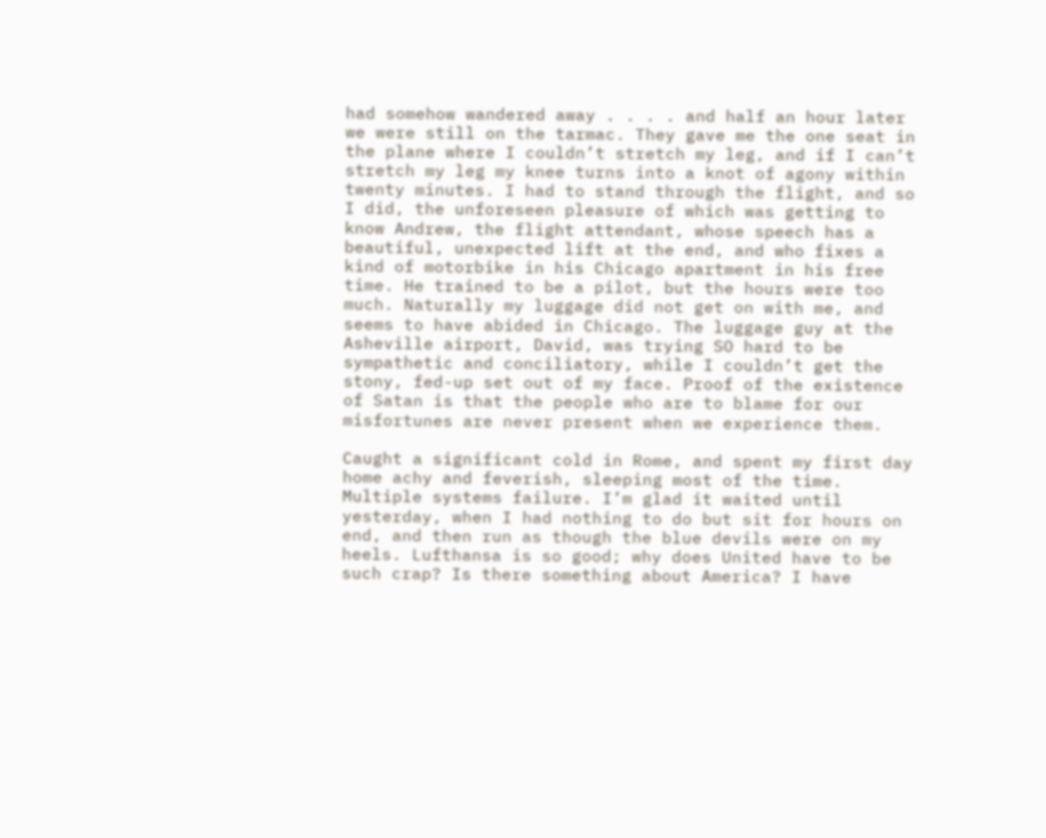had somehow wandered away . . . . and half an hour later we were still on the tarmac. They gave me the one seat in the plane where I couldn’t stretch my leg, and if I can’t stretch my leg my knee turns into a knot of agony within twenty minutes. I had to stand through the flight, and so I did, the unforeseen pleasure of which was getting to know Andrew, the flight attendant, whose speech has a beautiful, unexpected lift at the end, and who fixes a kind of motorbike in his Chicago apartment in his free time. He trained to be a pilot, but the hours were too much. Naturally my luggage did not get on with me, and seems to have abided in Chicago. The luggage guy at the Asheville airport, David, was trying SO hard to be sympathetic and conciliatory, while I couldn’t get the stony, fed-up set out of my face. Proof of the existence of Satan is that the people who are to blame for our misfortunes are never present when we experience them.

Caught a significant cold in Rome, and spent my first day home achy and feverish, sleeping most of the time. Multiple systems failure. I’m glad it waited until yesterday, when I had nothing to do but sit for hours on end, and then run as though the blue devils were on my heels. Lufthansa is so good; why does United have to be such crap? Is there something about America? I have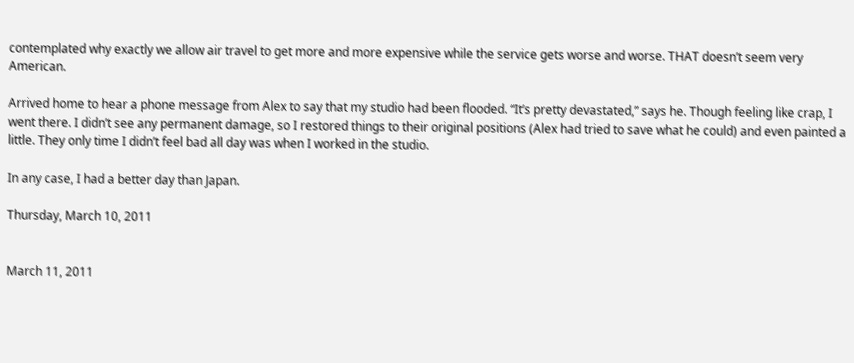contemplated why exactly we allow air travel to get more and more expensive while the service gets worse and worse. THAT doesn’t seem very American.

Arrived home to hear a phone message from Alex to say that my studio had been flooded. “It’s pretty devastated,” says he. Though feeling like crap, I went there. I didn’t see any permanent damage, so I restored things to their original positions (Alex had tried to save what he could) and even painted a little. They only time I didn’t feel bad all day was when I worked in the studio.

In any case, I had a better day than Japan.

Thursday, March 10, 2011


March 11, 2011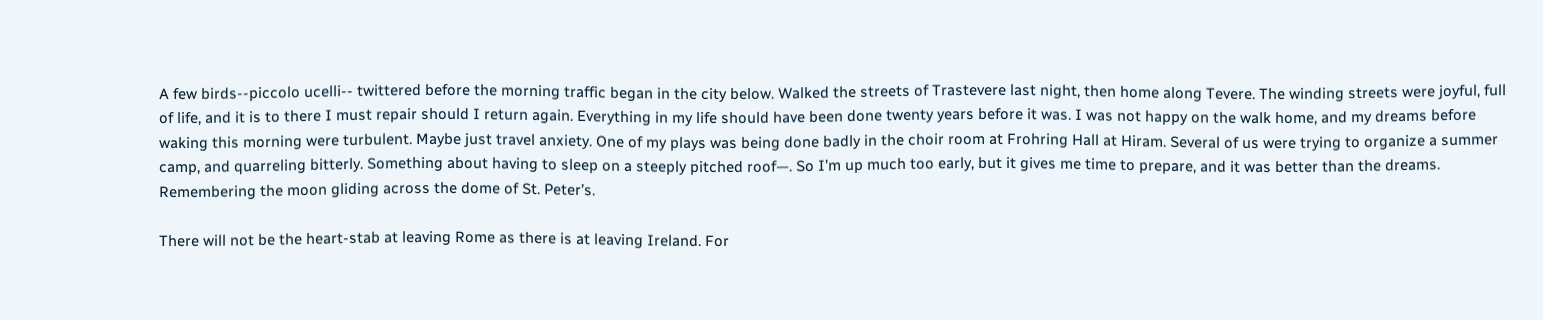A few birds--piccolo ucelli-- twittered before the morning traffic began in the city below. Walked the streets of Trastevere last night, then home along Tevere. The winding streets were joyful, full of life, and it is to there I must repair should I return again. Everything in my life should have been done twenty years before it was. I was not happy on the walk home, and my dreams before waking this morning were turbulent. Maybe just travel anxiety. One of my plays was being done badly in the choir room at Frohring Hall at Hiram. Several of us were trying to organize a summer camp, and quarreling bitterly. Something about having to sleep on a steeply pitched roof—. So I’m up much too early, but it gives me time to prepare, and it was better than the dreams. Remembering the moon gliding across the dome of St. Peter’s.

There will not be the heart-stab at leaving Rome as there is at leaving Ireland. For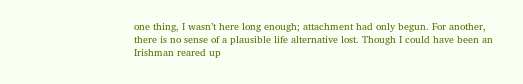one thing, I wasn’t here long enough; attachment had only begun. For another, there is no sense of a plausible life alternative lost. Though I could have been an Irishman reared up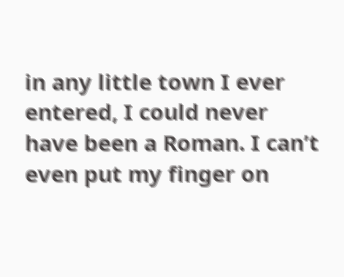in any little town I ever entered, I could never have been a Roman. I can’t even put my finger on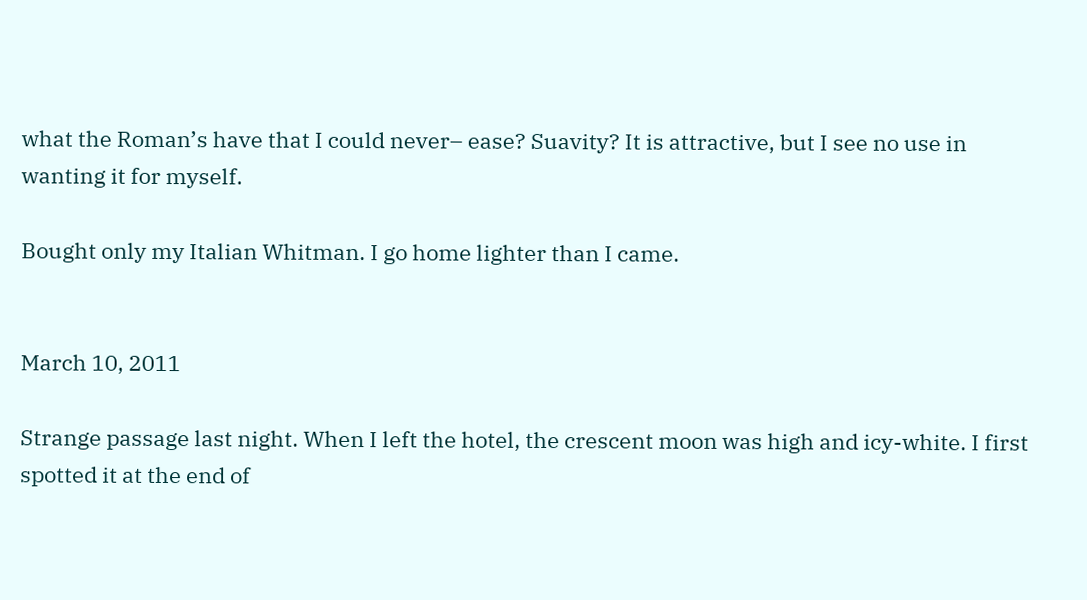what the Roman’s have that I could never– ease? Suavity? It is attractive, but I see no use in wanting it for myself.

Bought only my Italian Whitman. I go home lighter than I came.


March 10, 2011

Strange passage last night. When I left the hotel, the crescent moon was high and icy-white. I first spotted it at the end of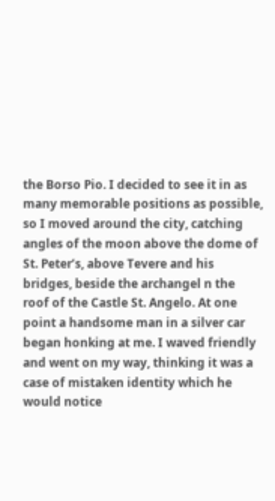the Borso Pio. I decided to see it in as many memorable positions as possible, so I moved around the city, catching angles of the moon above the dome of St. Peter’s, above Tevere and his bridges, beside the archangel n the roof of the Castle St. Angelo. At one point a handsome man in a silver car began honking at me. I waved friendly and went on my way, thinking it was a case of mistaken identity which he would notice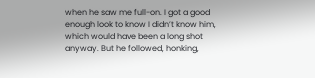when he saw me full-on. I got a good enough look to know I didn’t know him, which would have been a long shot anyway. But he followed, honking,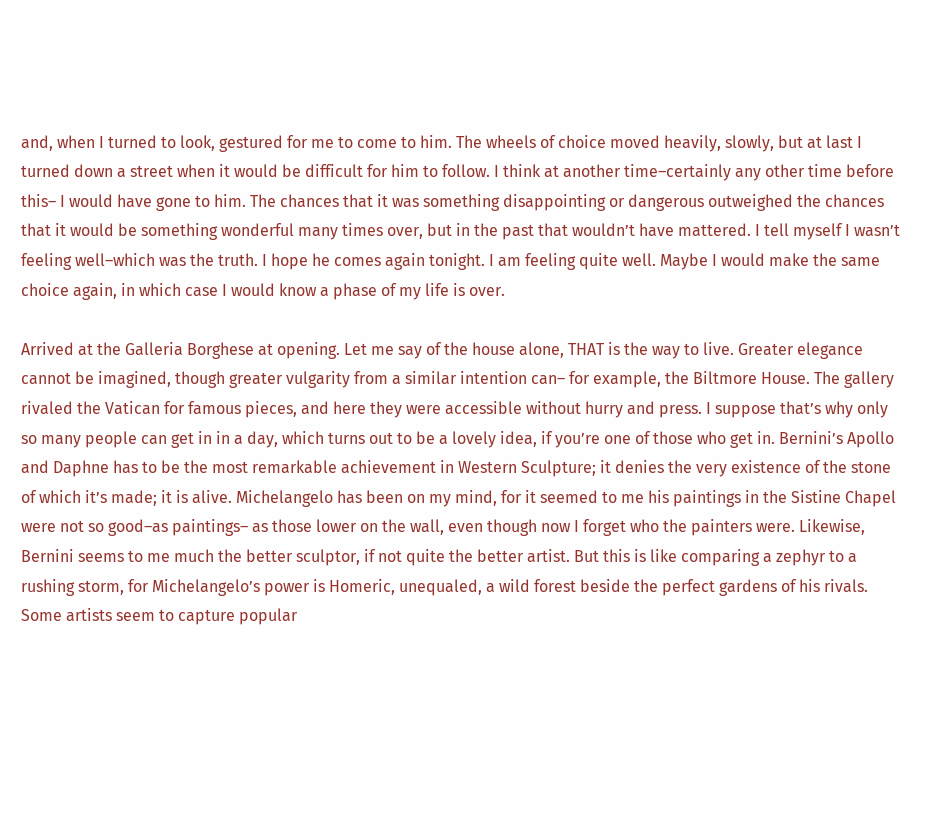and, when I turned to look, gestured for me to come to him. The wheels of choice moved heavily, slowly, but at last I turned down a street when it would be difficult for him to follow. I think at another time–certainly any other time before this– I would have gone to him. The chances that it was something disappointing or dangerous outweighed the chances that it would be something wonderful many times over, but in the past that wouldn’t have mattered. I tell myself I wasn’t feeling well–which was the truth. I hope he comes again tonight. I am feeling quite well. Maybe I would make the same choice again, in which case I would know a phase of my life is over.

Arrived at the Galleria Borghese at opening. Let me say of the house alone, THAT is the way to live. Greater elegance cannot be imagined, though greater vulgarity from a similar intention can– for example, the Biltmore House. The gallery rivaled the Vatican for famous pieces, and here they were accessible without hurry and press. I suppose that’s why only so many people can get in in a day, which turns out to be a lovely idea, if you’re one of those who get in. Bernini’s Apollo and Daphne has to be the most remarkable achievement in Western Sculpture; it denies the very existence of the stone of which it’s made; it is alive. Michelangelo has been on my mind, for it seemed to me his paintings in the Sistine Chapel were not so good–as paintings– as those lower on the wall, even though now I forget who the painters were. Likewise, Bernini seems to me much the better sculptor, if not quite the better artist. But this is like comparing a zephyr to a rushing storm, for Michelangelo’s power is Homeric, unequaled, a wild forest beside the perfect gardens of his rivals. Some artists seem to capture popular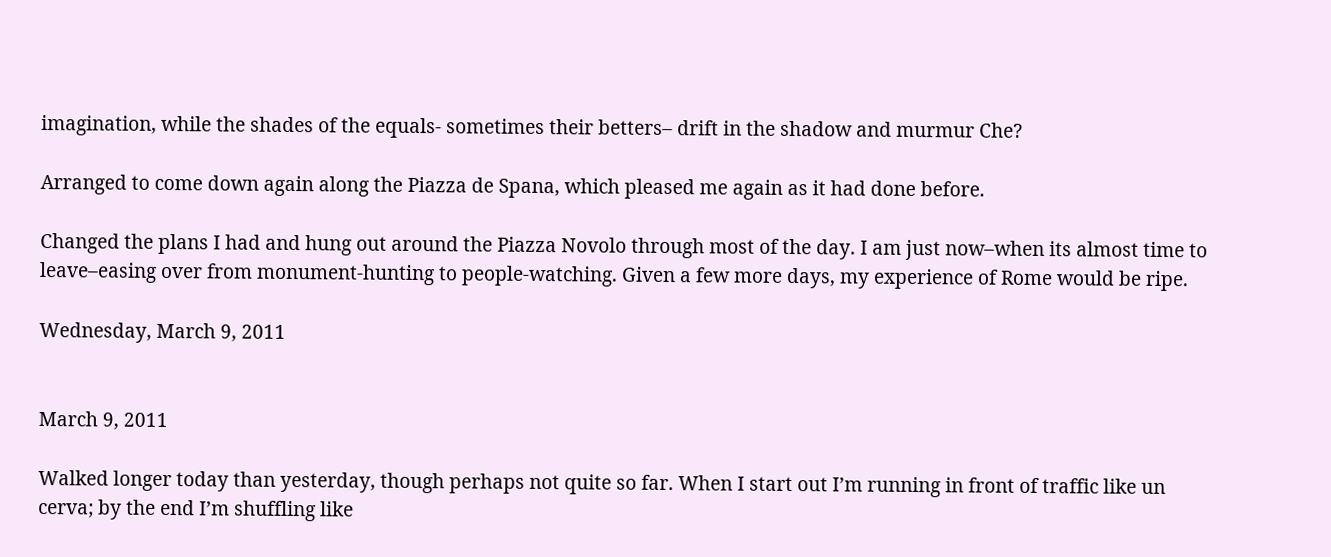imagination, while the shades of the equals- sometimes their betters– drift in the shadow and murmur Che?

Arranged to come down again along the Piazza de Spana, which pleased me again as it had done before.

Changed the plans I had and hung out around the Piazza Novolo through most of the day. I am just now–when its almost time to leave–easing over from monument-hunting to people-watching. Given a few more days, my experience of Rome would be ripe.

Wednesday, March 9, 2011


March 9, 2011

Walked longer today than yesterday, though perhaps not quite so far. When I start out I’m running in front of traffic like un cerva; by the end I’m shuffling like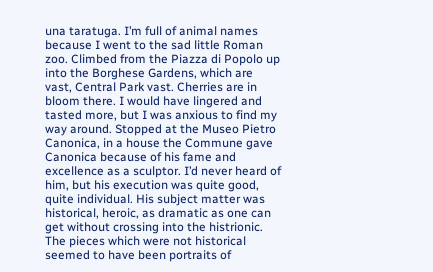una taratuga. I’m full of animal names because I went to the sad little Roman zoo. Climbed from the Piazza di Popolo up into the Borghese Gardens, which are vast, Central Park vast. Cherries are in bloom there. I would have lingered and tasted more, but I was anxious to find my way around. Stopped at the Museo Pietro Canonica, in a house the Commune gave Canonica because of his fame and excellence as a sculptor. I’d never heard of him, but his execution was quite good, quite individual. His subject matter was historical, heroic, as dramatic as one can get without crossing into the histrionic. The pieces which were not historical seemed to have been portraits of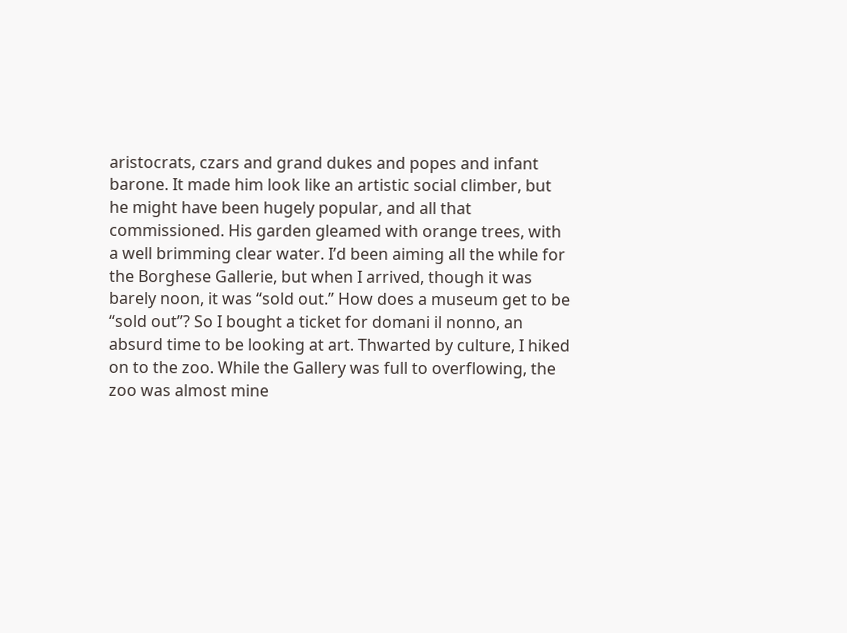aristocrats, czars and grand dukes and popes and infant barone. It made him look like an artistic social climber, but he might have been hugely popular, and all that commissioned. His garden gleamed with orange trees, with a well brimming clear water. I’d been aiming all the while for the Borghese Gallerie, but when I arrived, though it was barely noon, it was “sold out.” How does a museum get to be “sold out”? So I bought a ticket for domani il nonno, an absurd time to be looking at art. Thwarted by culture, I hiked on to the zoo. While the Gallery was full to overflowing, the zoo was almost mine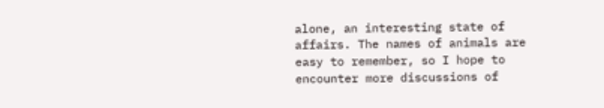alone, an interesting state of affairs. The names of animals are easy to remember, so I hope to encounter more discussions of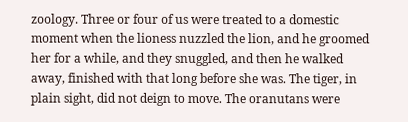zoology. Three or four of us were treated to a domestic moment when the lioness nuzzled the lion, and he groomed her for a while, and they snuggled, and then he walked away, finished with that long before she was. The tiger, in plain sight, did not deign to move. The oranutans were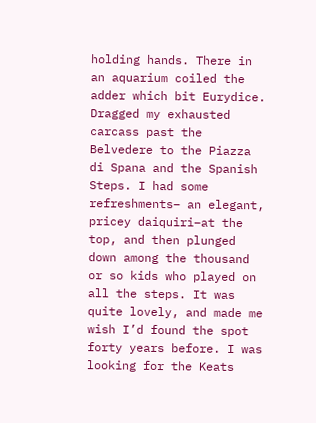holding hands. There in an aquarium coiled the adder which bit Eurydice. Dragged my exhausted carcass past the Belvedere to the Piazza di Spana and the Spanish Steps. I had some refreshments– an elegant, pricey daiquiri–at the top, and then plunged down among the thousand or so kids who played on all the steps. It was quite lovely, and made me wish I’d found the spot forty years before. I was looking for the Keats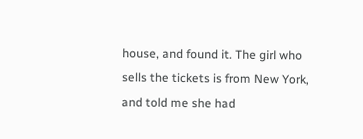house, and found it. The girl who sells the tickets is from New York, and told me she had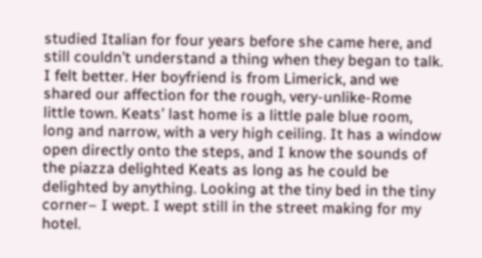studied Italian for four years before she came here, and still couldn’t understand a thing when they began to talk. I felt better. Her boyfriend is from Limerick, and we shared our affection for the rough, very-unlike-Rome little town. Keats’ last home is a little pale blue room, long and narrow, with a very high ceiling. It has a window open directly onto the steps, and I know the sounds of the piazza delighted Keats as long as he could be delighted by anything. Looking at the tiny bed in the tiny corner– I wept. I wept still in the street making for my hotel.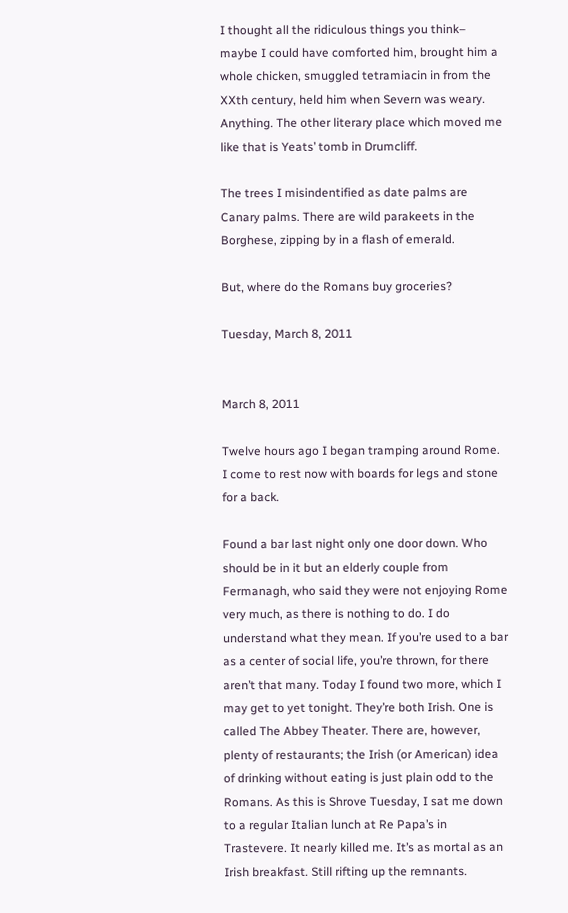I thought all the ridiculous things you think– maybe I could have comforted him, brought him a whole chicken, smuggled tetramiacin in from the XXth century, held him when Severn was weary. Anything. The other literary place which moved me like that is Yeats’ tomb in Drumcliff.

The trees I misindentified as date palms are Canary palms. There are wild parakeets in the Borghese, zipping by in a flash of emerald.

But, where do the Romans buy groceries?

Tuesday, March 8, 2011


March 8, 2011

Twelve hours ago I began tramping around Rome. I come to rest now with boards for legs and stone for a back.

Found a bar last night only one door down. Who should be in it but an elderly couple from Fermanagh, who said they were not enjoying Rome very much, as there is nothing to do. I do understand what they mean. If you’re used to a bar as a center of social life, you’re thrown, for there aren’t that many. Today I found two more, which I may get to yet tonight. They’re both Irish. One is called The Abbey Theater. There are, however, plenty of restaurants; the Irish (or American) idea of drinking without eating is just plain odd to the Romans. As this is Shrove Tuesday, I sat me down to a regular Italian lunch at Re Papa’s in Trastevere. It nearly killed me. It’s as mortal as an Irish breakfast. Still rifting up the remnants.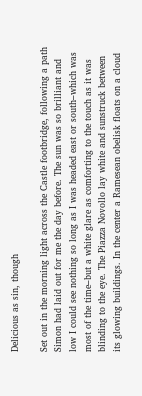Delicious as sin, though

Set out in the morning light across the Castle footbridge, following a path Simon had laid out for me the day before. The sun was so brilliant and low I could see nothing so long as I was headed east or south–which was most of the time–but a white glare as comforting to the touch as it was blinding to the eye. The Piazza Novollo lay white and sunstruck between its glowing buildings. In the center a Ramesean obelisk floats on a cloud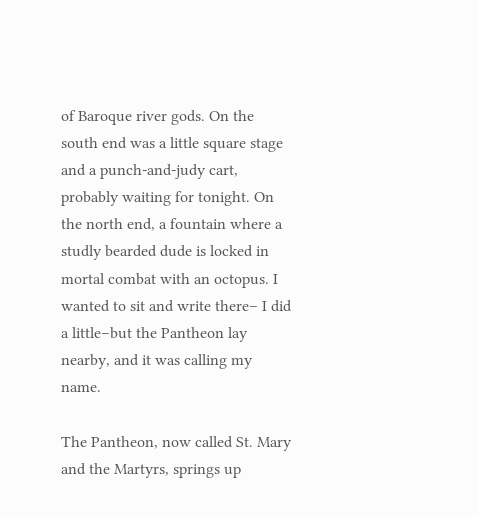of Baroque river gods. On the south end was a little square stage and a punch-and-judy cart, probably waiting for tonight. On the north end, a fountain where a studly bearded dude is locked in mortal combat with an octopus. I wanted to sit and write there– I did a little–but the Pantheon lay nearby, and it was calling my name.

The Pantheon, now called St. Mary and the Martyrs, springs up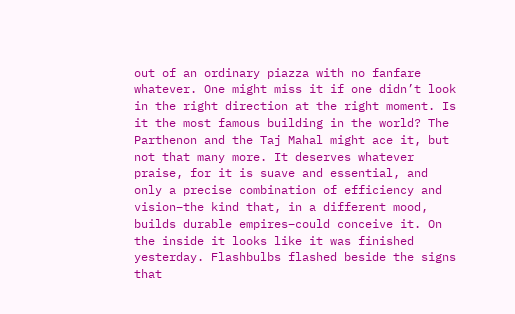out of an ordinary piazza with no fanfare whatever. One might miss it if one didn’t look in the right direction at the right moment. Is it the most famous building in the world? The Parthenon and the Taj Mahal might ace it, but not that many more. It deserves whatever praise, for it is suave and essential, and only a precise combination of efficiency and vision–the kind that, in a different mood, builds durable empires–could conceive it. On the inside it looks like it was finished yesterday. Flashbulbs flashed beside the signs that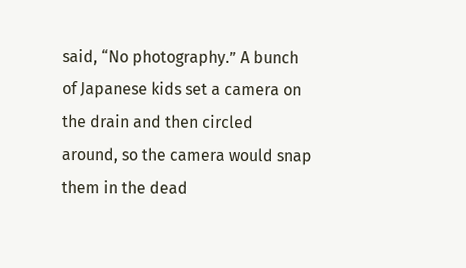said, “No photography.” A bunch of Japanese kids set a camera on the drain and then circled around, so the camera would snap them in the dead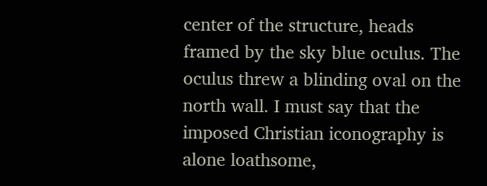center of the structure, heads framed by the sky blue oculus. The oculus threw a blinding oval on the north wall. I must say that the imposed Christian iconography is alone loathsome,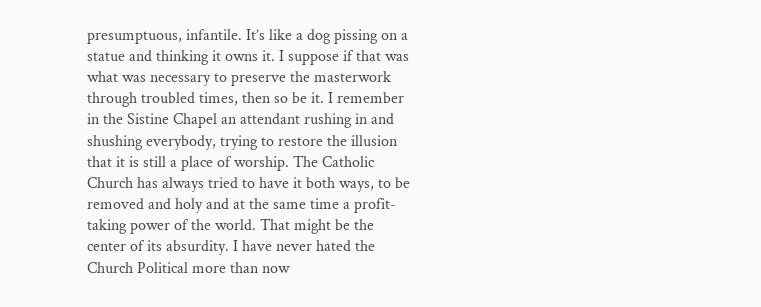presumptuous, infantile. It’s like a dog pissing on a statue and thinking it owns it. I suppose if that was what was necessary to preserve the masterwork through troubled times, then so be it. I remember in the Sistine Chapel an attendant rushing in and shushing everybody, trying to restore the illusion that it is still a place of worship. The Catholic Church has always tried to have it both ways, to be removed and holy and at the same time a profit-taking power of the world. That might be the center of its absurdity. I have never hated the Church Political more than now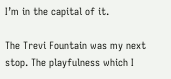I’m in the capital of it.

The Trevi Fountain was my next stop. The playfulness which I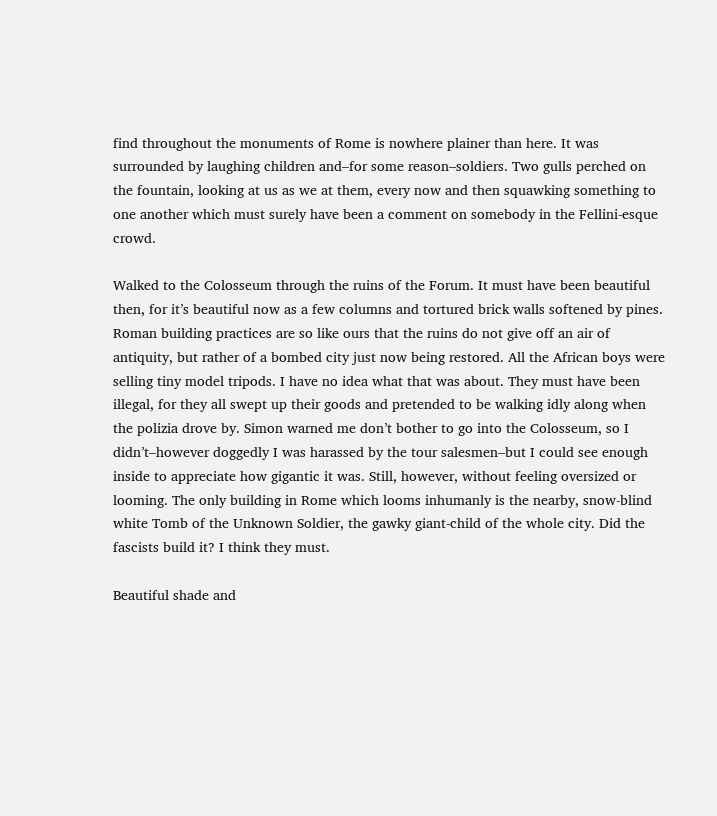find throughout the monuments of Rome is nowhere plainer than here. It was surrounded by laughing children and–for some reason–soldiers. Two gulls perched on the fountain, looking at us as we at them, every now and then squawking something to one another which must surely have been a comment on somebody in the Fellini-esque crowd.

Walked to the Colosseum through the ruins of the Forum. It must have been beautiful then, for it’s beautiful now as a few columns and tortured brick walls softened by pines. Roman building practices are so like ours that the ruins do not give off an air of antiquity, but rather of a bombed city just now being restored. All the African boys were selling tiny model tripods. I have no idea what that was about. They must have been illegal, for they all swept up their goods and pretended to be walking idly along when the polizia drove by. Simon warned me don’t bother to go into the Colosseum, so I didn’t–however doggedly I was harassed by the tour salesmen–but I could see enough inside to appreciate how gigantic it was. Still, however, without feeling oversized or looming. The only building in Rome which looms inhumanly is the nearby, snow-blind white Tomb of the Unknown Soldier, the gawky giant-child of the whole city. Did the fascists build it? I think they must.

Beautiful shade and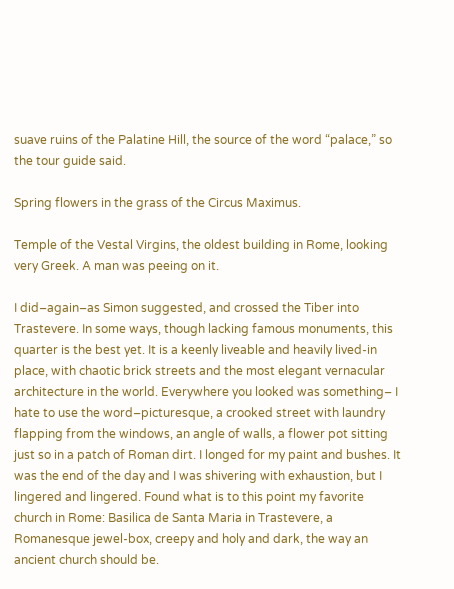suave ruins of the Palatine Hill, the source of the word “palace,” so the tour guide said.

Spring flowers in the grass of the Circus Maximus.

Temple of the Vestal Virgins, the oldest building in Rome, looking very Greek. A man was peeing on it.

I did–again–as Simon suggested, and crossed the Tiber into Trastevere. In some ways, though lacking famous monuments, this quarter is the best yet. It is a keenly liveable and heavily lived-in place, with chaotic brick streets and the most elegant vernacular architecture in the world. Everywhere you looked was something– I hate to use the word–picturesque, a crooked street with laundry flapping from the windows, an angle of walls, a flower pot sitting just so in a patch of Roman dirt. I longed for my paint and bushes. It was the end of the day and I was shivering with exhaustion, but I lingered and lingered. Found what is to this point my favorite church in Rome: Basilica de Santa Maria in Trastevere, a Romanesque jewel-box, creepy and holy and dark, the way an ancient church should be.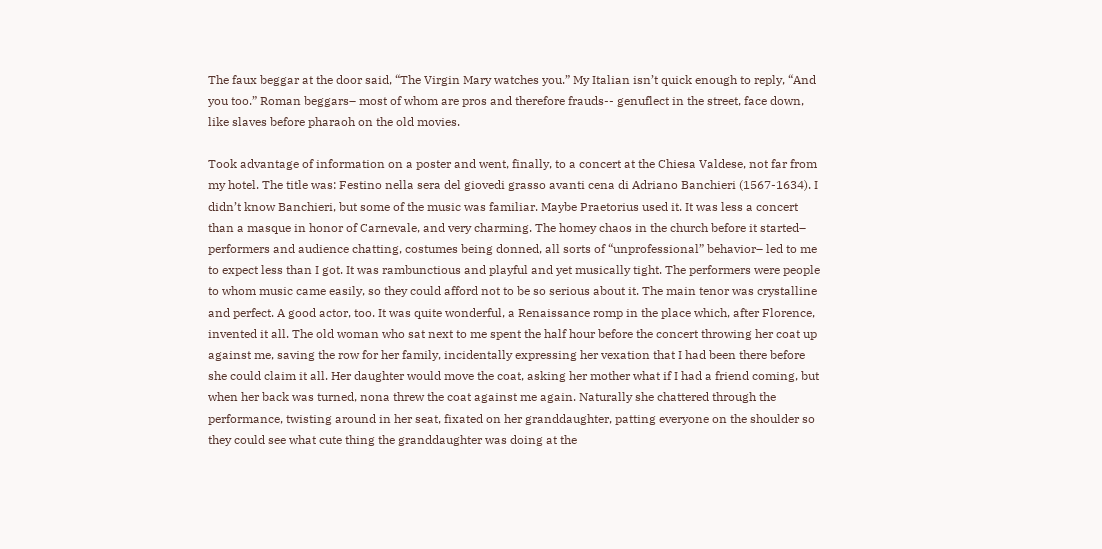The faux beggar at the door said, “The Virgin Mary watches you.” My Italian isn’t quick enough to reply, “And you too.” Roman beggars– most of whom are pros and therefore frauds-- genuflect in the street, face down, like slaves before pharaoh on the old movies.

Took advantage of information on a poster and went, finally, to a concert at the Chiesa Valdese, not far from my hotel. The title was: Festino nella sera del giovedi grasso avanti cena di Adriano Banchieri (1567-1634). I didn’t know Banchieri, but some of the music was familiar. Maybe Praetorius used it. It was less a concert than a masque in honor of Carnevale, and very charming. The homey chaos in the church before it started– performers and audience chatting, costumes being donned, all sorts of “unprofessional” behavior– led to me to expect less than I got. It was rambunctious and playful and yet musically tight. The performers were people to whom music came easily, so they could afford not to be so serious about it. The main tenor was crystalline and perfect. A good actor, too. It was quite wonderful, a Renaissance romp in the place which, after Florence, invented it all. The old woman who sat next to me spent the half hour before the concert throwing her coat up against me, saving the row for her family, incidentally expressing her vexation that I had been there before she could claim it all. Her daughter would move the coat, asking her mother what if I had a friend coming, but when her back was turned, nona threw the coat against me again. Naturally she chattered through the performance, twisting around in her seat, fixated on her granddaughter, patting everyone on the shoulder so they could see what cute thing the granddaughter was doing at the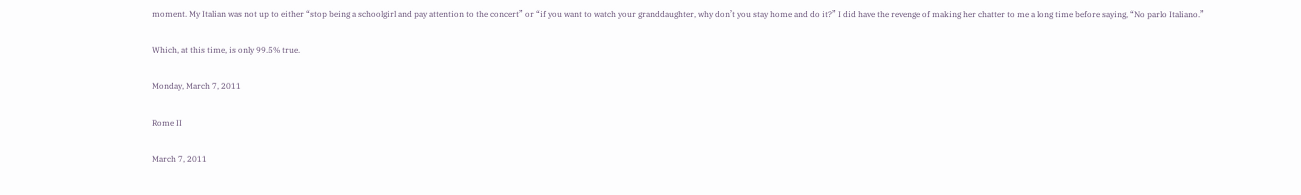moment. My Italian was not up to either “stop being a schoolgirl and pay attention to the concert” or “if you want to watch your granddaughter, why don’t you stay home and do it?” I did have the revenge of making her chatter to me a long time before saying, “No parlo Italiano.”

Which, at this time, is only 99.5% true.

Monday, March 7, 2011

Rome II

March 7, 2011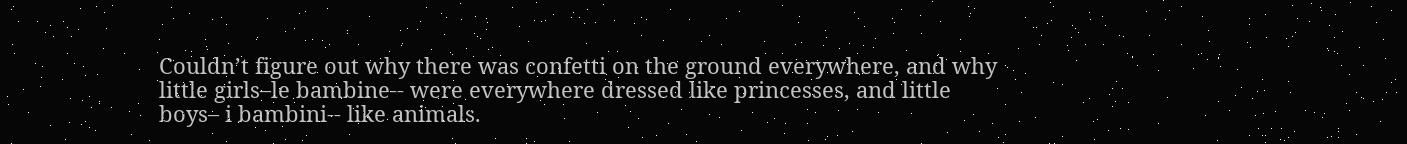Couldn’t figure out why there was confetti on the ground everywhere, and why little girls–le bambine-- were everywhere dressed like princesses, and little boys– i bambini-- like animals.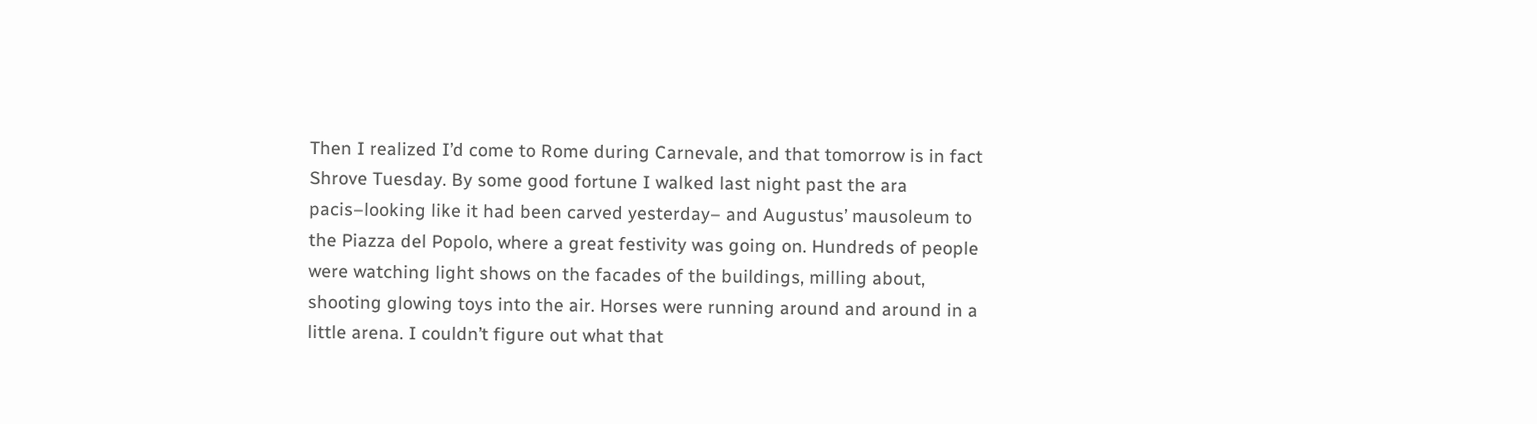Then I realized I’d come to Rome during Carnevale, and that tomorrow is in fact Shrove Tuesday. By some good fortune I walked last night past the ara pacis–looking like it had been carved yesterday– and Augustus’ mausoleum to the Piazza del Popolo, where a great festivity was going on. Hundreds of people were watching light shows on the facades of the buildings, milling about, shooting glowing toys into the air. Horses were running around and around in a little arena. I couldn’t figure out what that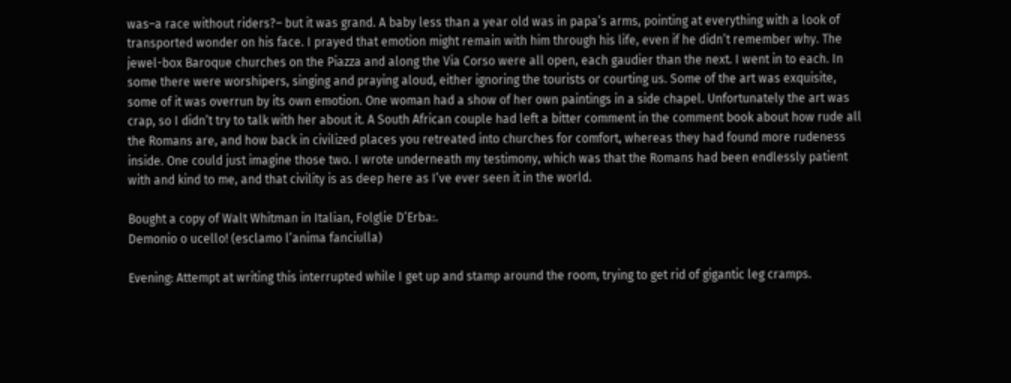was–a race without riders?– but it was grand. A baby less than a year old was in papa’s arms, pointing at everything with a look of transported wonder on his face. I prayed that emotion might remain with him through his life, even if he didn’t remember why. The jewel-box Baroque churches on the Piazza and along the Via Corso were all open, each gaudier than the next. I went in to each. In some there were worshipers, singing and praying aloud, either ignoring the tourists or courting us. Some of the art was exquisite, some of it was overrun by its own emotion. One woman had a show of her own paintings in a side chapel. Unfortunately the art was crap, so I didn’t try to talk with her about it. A South African couple had left a bitter comment in the comment book about how rude all the Romans are, and how back in civilized places you retreated into churches for comfort, whereas they had found more rudeness inside. One could just imagine those two. I wrote underneath my testimony, which was that the Romans had been endlessly patient with and kind to me, and that civility is as deep here as I’ve ever seen it in the world.

Bought a copy of Walt Whitman in Italian, Folglie D’Erba:.
Demonio o ucello! (esclamo l’anima fanciulla)

Evening: Attempt at writing this interrupted while I get up and stamp around the room, trying to get rid of gigantic leg cramps.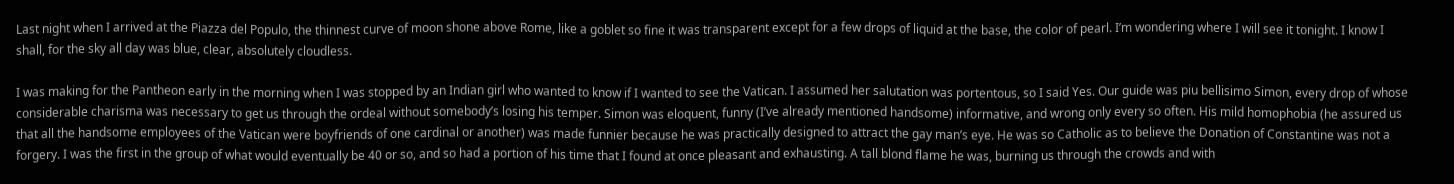Last night when I arrived at the Piazza del Populo, the thinnest curve of moon shone above Rome, like a goblet so fine it was transparent except for a few drops of liquid at the base, the color of pearl. I’m wondering where I will see it tonight. I know I shall, for the sky all day was blue, clear, absolutely cloudless.

I was making for the Pantheon early in the morning when I was stopped by an Indian girl who wanted to know if I wanted to see the Vatican. I assumed her salutation was portentous, so I said Yes. Our guide was piu bellisimo Simon, every drop of whose considerable charisma was necessary to get us through the ordeal without somebody’s losing his temper. Simon was eloquent, funny (I’ve already mentioned handsome) informative, and wrong only every so often. His mild homophobia (he assured us that all the handsome employees of the Vatican were boyfriends of one cardinal or another) was made funnier because he was practically designed to attract the gay man’s eye. He was so Catholic as to believe the Donation of Constantine was not a forgery. I was the first in the group of what would eventually be 40 or so, and so had a portion of his time that I found at once pleasant and exhausting. A tall blond flame he was, burning us through the crowds and with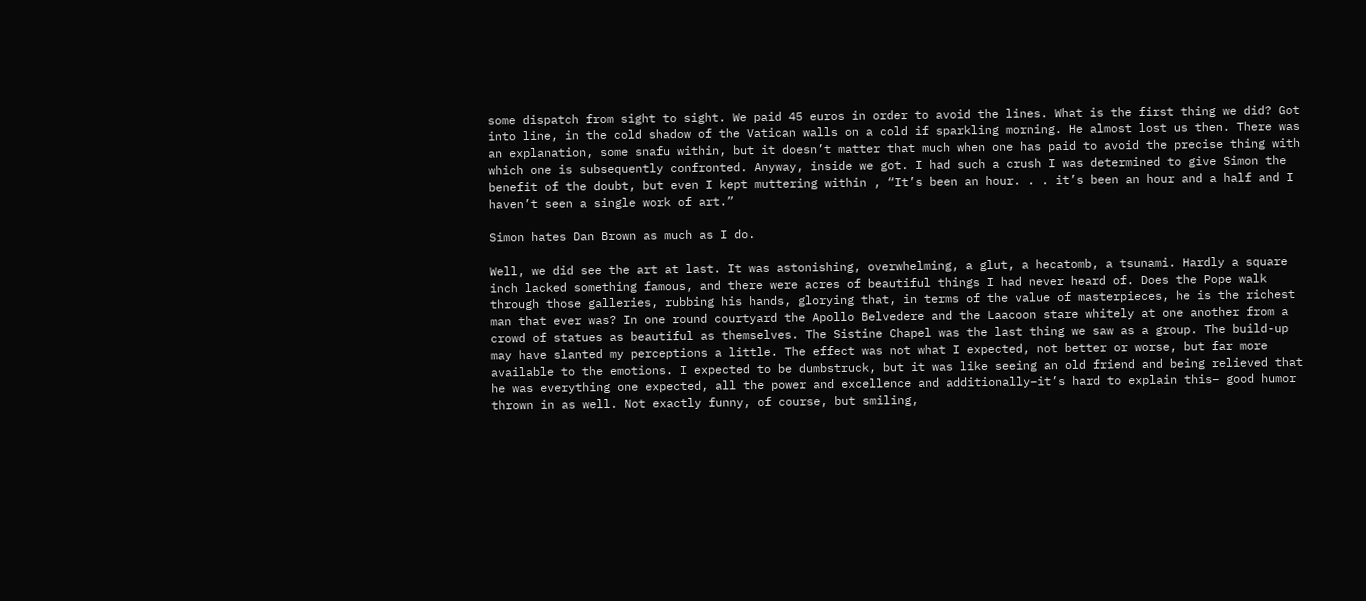some dispatch from sight to sight. We paid 45 euros in order to avoid the lines. What is the first thing we did? Got into line, in the cold shadow of the Vatican walls on a cold if sparkling morning. He almost lost us then. There was an explanation, some snafu within, but it doesn’t matter that much when one has paid to avoid the precise thing with which one is subsequently confronted. Anyway, inside we got. I had such a crush I was determined to give Simon the benefit of the doubt, but even I kept muttering within , “It’s been an hour. . . it’s been an hour and a half and I haven’t seen a single work of art.”

Simon hates Dan Brown as much as I do.

Well, we did see the art at last. It was astonishing, overwhelming, a glut, a hecatomb, a tsunami. Hardly a square inch lacked something famous, and there were acres of beautiful things I had never heard of. Does the Pope walk through those galleries, rubbing his hands, glorying that, in terms of the value of masterpieces, he is the richest man that ever was? In one round courtyard the Apollo Belvedere and the Laacoon stare whitely at one another from a crowd of statues as beautiful as themselves. The Sistine Chapel was the last thing we saw as a group. The build-up may have slanted my perceptions a little. The effect was not what I expected, not better or worse, but far more available to the emotions. I expected to be dumbstruck, but it was like seeing an old friend and being relieved that he was everything one expected, all the power and excellence and additionally–it’s hard to explain this– good humor thrown in as well. Not exactly funny, of course, but smiling,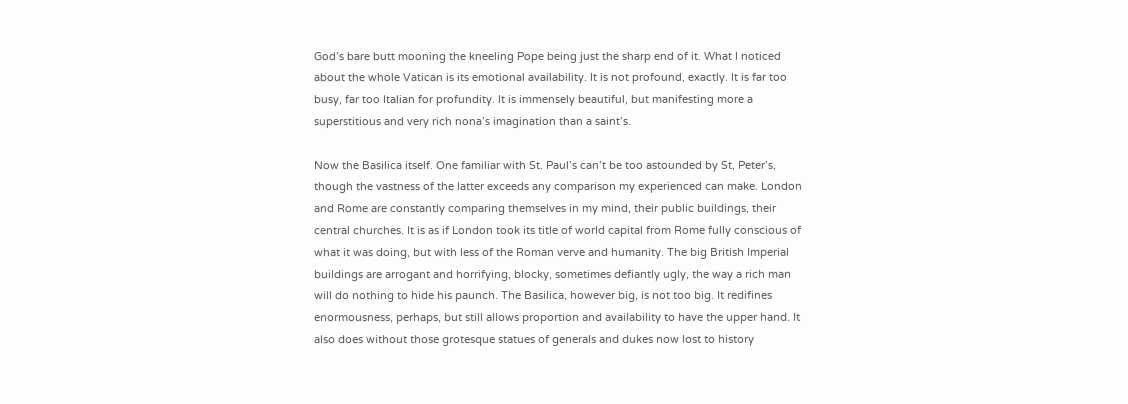God’s bare butt mooning the kneeling Pope being just the sharp end of it. What I noticed about the whole Vatican is its emotional availability. It is not profound, exactly. It is far too busy, far too Italian for profundity. It is immensely beautiful, but manifesting more a superstitious and very rich nona’s imagination than a saint’s.

Now the Basilica itself. One familiar with St. Paul’s can’t be too astounded by St, Peter’s, though the vastness of the latter exceeds any comparison my experienced can make. London and Rome are constantly comparing themselves in my mind, their public buildings, their central churches. It is as if London took its title of world capital from Rome fully conscious of what it was doing, but with less of the Roman verve and humanity. The big British Imperial buildings are arrogant and horrifying, blocky, sometimes defiantly ugly, the way a rich man will do nothing to hide his paunch. The Basilica, however big, is not too big. It redifines enormousness, perhaps, but still allows proportion and availability to have the upper hand. It also does without those grotesque statues of generals and dukes now lost to history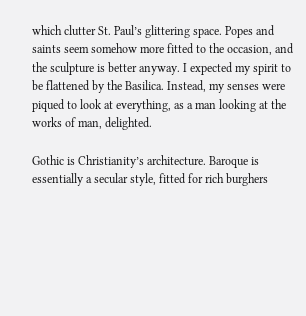which clutter St. Paul’s glittering space. Popes and saints seem somehow more fitted to the occasion, and the sculpture is better anyway. I expected my spirit to be flattened by the Basilica. Instead, my senses were piqued to look at everything, as a man looking at the works of man, delighted.

Gothic is Christianity’s architecture. Baroque is essentially a secular style, fitted for rich burghers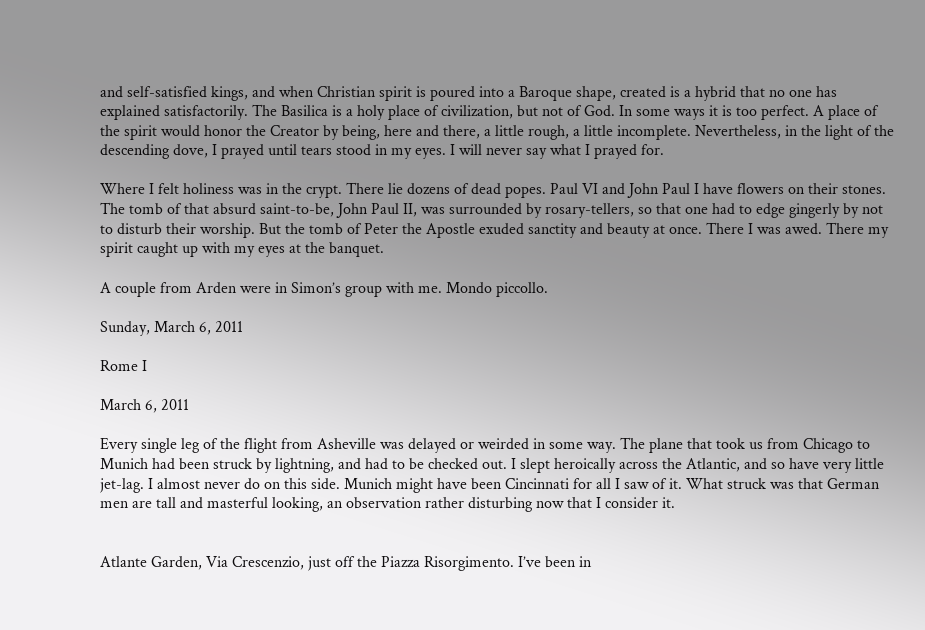and self-satisfied kings, and when Christian spirit is poured into a Baroque shape, created is a hybrid that no one has explained satisfactorily. The Basilica is a holy place of civilization, but not of God. In some ways it is too perfect. A place of the spirit would honor the Creator by being, here and there, a little rough, a little incomplete. Nevertheless, in the light of the descending dove, I prayed until tears stood in my eyes. I will never say what I prayed for.

Where I felt holiness was in the crypt. There lie dozens of dead popes. Paul VI and John Paul I have flowers on their stones. The tomb of that absurd saint-to-be, John Paul II, was surrounded by rosary-tellers, so that one had to edge gingerly by not to disturb their worship. But the tomb of Peter the Apostle exuded sanctity and beauty at once. There I was awed. There my spirit caught up with my eyes at the banquet.

A couple from Arden were in Simon’s group with me. Mondo piccollo.

Sunday, March 6, 2011

Rome I

March 6, 2011

Every single leg of the flight from Asheville was delayed or weirded in some way. The plane that took us from Chicago to Munich had been struck by lightning, and had to be checked out. I slept heroically across the Atlantic, and so have very little jet-lag. I almost never do on this side. Munich might have been Cincinnati for all I saw of it. What struck was that German men are tall and masterful looking, an observation rather disturbing now that I consider it.


Atlante Garden, Via Crescenzio, just off the Piazza Risorgimento. I’ve been in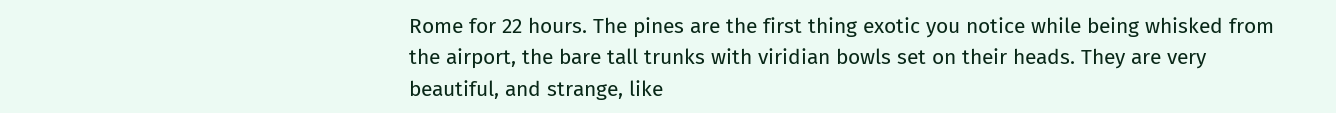Rome for 22 hours. The pines are the first thing exotic you notice while being whisked from the airport, the bare tall trunks with viridian bowls set on their heads. They are very beautiful, and strange, like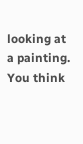looking at a painting. You think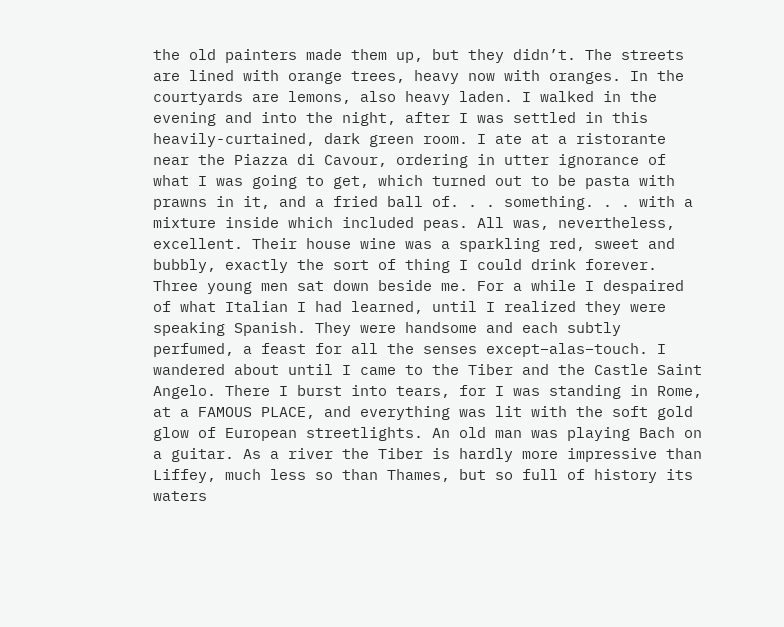the old painters made them up, but they didn’t. The streets are lined with orange trees, heavy now with oranges. In the courtyards are lemons, also heavy laden. I walked in the evening and into the night, after I was settled in this heavily-curtained, dark green room. I ate at a ristorante near the Piazza di Cavour, ordering in utter ignorance of what I was going to get, which turned out to be pasta with prawns in it, and a fried ball of. . . something. . . with a mixture inside which included peas. All was, nevertheless, excellent. Their house wine was a sparkling red, sweet and bubbly, exactly the sort of thing I could drink forever. Three young men sat down beside me. For a while I despaired of what Italian I had learned, until I realized they were speaking Spanish. They were handsome and each subtly perfumed, a feast for all the senses except–alas–touch. I wandered about until I came to the Tiber and the Castle Saint Angelo. There I burst into tears, for I was standing in Rome, at a FAMOUS PLACE, and everything was lit with the soft gold glow of European streetlights. An old man was playing Bach on a guitar. As a river the Tiber is hardly more impressive than Liffey, much less so than Thames, but so full of history its waters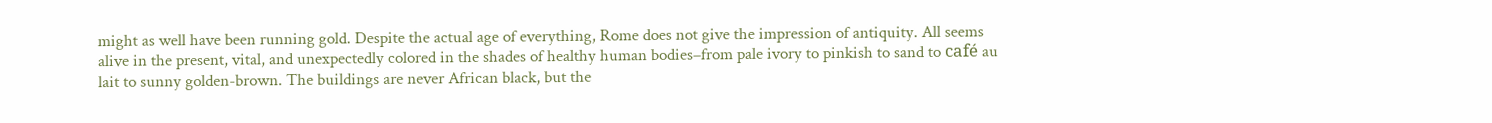might as well have been running gold. Despite the actual age of everything, Rome does not give the impression of antiquity. All seems alive in the present, vital, and unexpectedly colored in the shades of healthy human bodies–from pale ivory to pinkish to sand to café au lait to sunny golden-brown. The buildings are never African black, but the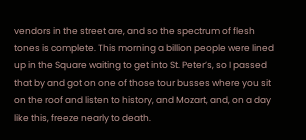vendors in the street are, and so the spectrum of flesh tones is complete. This morning a billion people were lined up in the Square waiting to get into St. Peter’s, so I passed that by and got on one of those tour busses where you sit on the roof and listen to history, and Mozart, and, on a day like this, freeze nearly to death.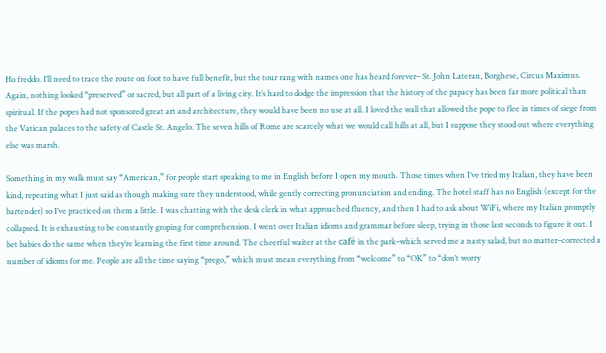Ho freddo. I’ll need to trace the route on foot to have full benefit, but the tour rang with names one has heard forever– St. John Lateran, Borghese, Circus Maximus. Again, nothing looked “preserved” or sacred, but all part of a living city. It’s hard to dodge the impression that the history of the papacy has been far more political than spiritual. If the popes had not sponsored great art and architecture, they would have been no use at all. I loved the wall that allowed the pope to flee in times of siege from the Vatican palaces to the safety of Castle St. Angelo. The seven hills of Rome are scarcely what we would call hills at all, but I suppose they stood out where everything else was marsh.

Something in my walk must say “American,” for people start speaking to me in English before I open my mouth. Those times when I’ve tried my Italian, they have been kind, repeating what I just said as though making sure they understood, while gently correcting pronunciation and ending. The hotel staff has no English (except for the bartender) so I’ve practiced on them a little. I was chatting with the desk clerk in what approached fluency, and then I had to ask about WiFi, where my Italian promptly collapsed. It is exhausting to be constantly groping for comprehension. I went over Italian idioms and grammar before sleep, trying in those last seconds to figure it out. I bet babies do the same when they’re learning the first time around. The cheerful waiter at the café in the park–which served me a nasty salad, but no matter–corrected a number of idioms for me. People are all the time saying “prego,” which must mean everything from “welcome” to “OK” to “don’t worry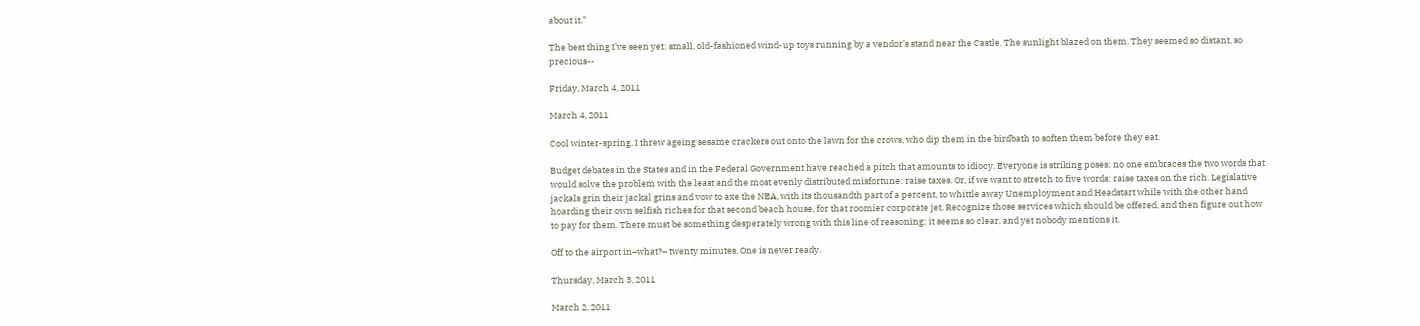about it.”

The best thing I’ve seen yet: small, old-fashioned wind-up toys running by a vendor’s stand near the Castle. The sunlight blazed on them. They seemed so distant, so precious--

Friday, March 4, 2011

March 4, 2011

Cool winter-spring. I threw ageing sesame crackers out onto the lawn for the crows, who dip them in the birdbath to soften them before they eat.

Budget debates in the States and in the Federal Government have reached a pitch that amounts to idiocy. Everyone is striking poses; no one embraces the two words that would solve the problem with the least and the most evenly distributed misfortune: raise taxes. Or, if we want to stretch to five words: raise taxes on the rich. Legislative jackals grin their jackal grins and vow to axe the NEA, with its thousandth part of a percent, to whittle away Unemployment and Headstart while with the other hand hoarding their own selfish riches for that second beach house, for that roomier corporate jet. Recognize those services which should be offered, and then figure out how to pay for them. There must be something desperately wrong with this line of reasoning; it seems so clear, and yet nobody mentions it.

Off to the airport in–what?– twenty minutes. One is never ready.

Thursday, March 3, 2011

March 2, 2011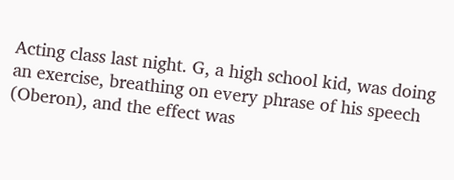Acting class last night. G, a high school kid, was doing an exercise, breathing on every phrase of his speech (Oberon), and the effect was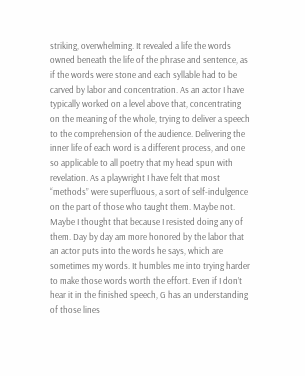striking, overwhelming. It revealed a life the words owned beneath the life of the phrase and sentence, as if the words were stone and each syllable had to be carved by labor and concentration. As an actor I have typically worked on a level above that, concentrating on the meaning of the whole, trying to deliver a speech to the comprehension of the audience. Delivering the inner life of each word is a different process, and one so applicable to all poetry that my head spun with revelation. As a playwright I have felt that most “methods” were superfluous, a sort of self-indulgence on the part of those who taught them. Maybe not. Maybe I thought that because I resisted doing any of them. Day by day am more honored by the labor that an actor puts into the words he says, which are sometimes my words. It humbles me into trying harder to make those words worth the effort. Even if I don’t hear it in the finished speech, G has an understanding of those lines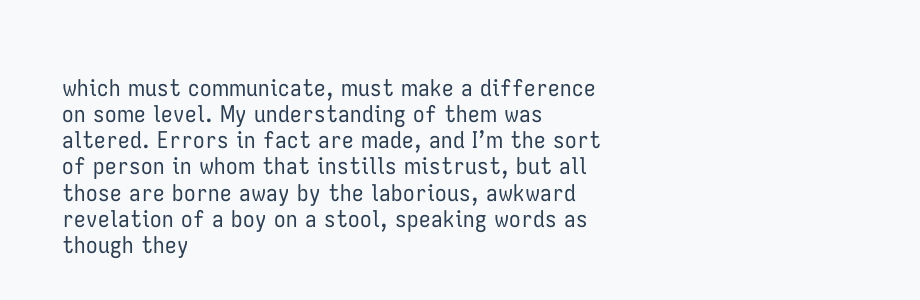which must communicate, must make a difference on some level. My understanding of them was altered. Errors in fact are made, and I’m the sort of person in whom that instills mistrust, but all those are borne away by the laborious, awkward revelation of a boy on a stool, speaking words as though they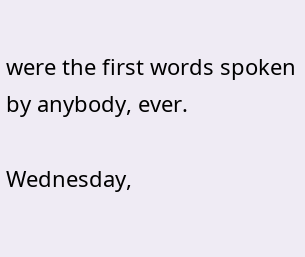were the first words spoken by anybody, ever.

Wednesday,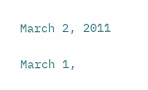March 2, 2011

March 1,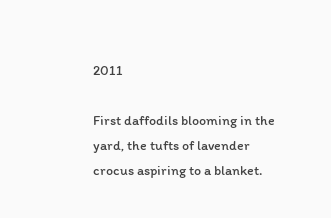2011

First daffodils blooming in the yard, the tufts of lavender crocus aspiring to a blanket.